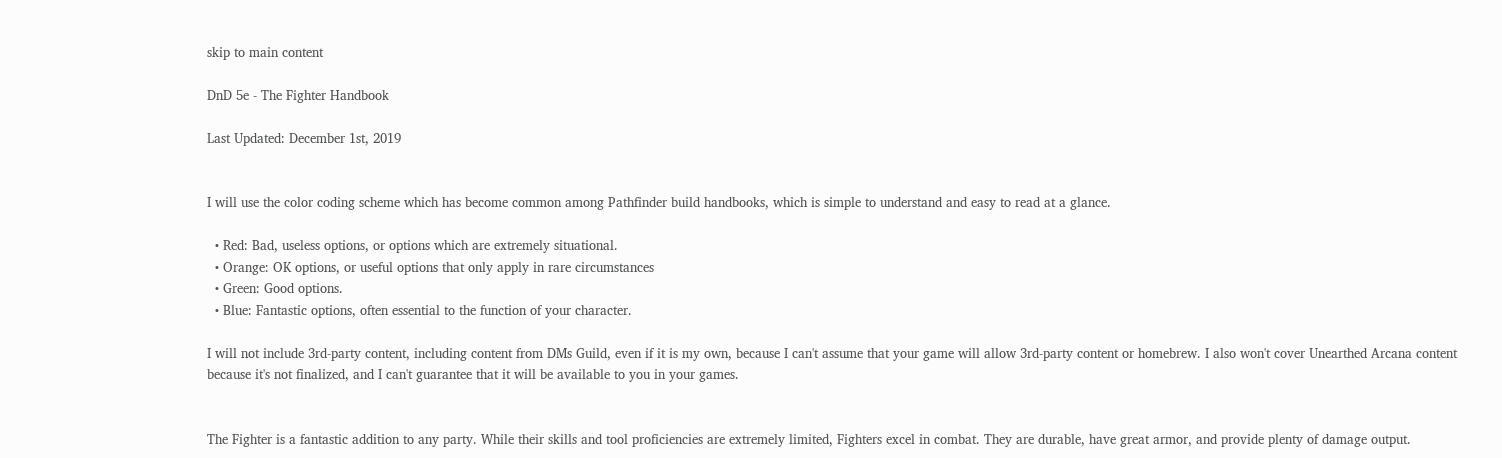skip to main content

DnD 5e - The Fighter Handbook

Last Updated: December 1st, 2019


I will use the color coding scheme which has become common among Pathfinder build handbooks, which is simple to understand and easy to read at a glance.

  • Red: Bad, useless options, or options which are extremely situational.
  • Orange: OK options, or useful options that only apply in rare circumstances
  • Green: Good options.
  • Blue: Fantastic options, often essential to the function of your character.

I will not include 3rd-party content, including content from DMs Guild, even if it is my own, because I can't assume that your game will allow 3rd-party content or homebrew. I also won't cover Unearthed Arcana content because it's not finalized, and I can't guarantee that it will be available to you in your games.


The Fighter is a fantastic addition to any party. While their skills and tool proficiencies are extremely limited, Fighters excel in combat. They are durable, have great armor, and provide plenty of damage output.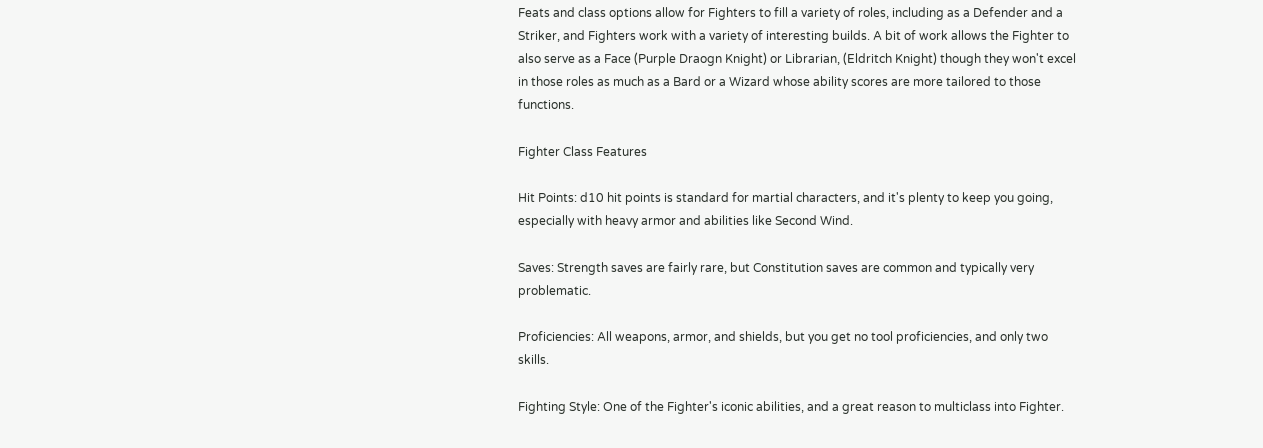Feats and class options allow for Fighters to fill a variety of roles, including as a Defender and a Striker, and Fighters work with a variety of interesting builds. A bit of work allows the Fighter to also serve as a Face (Purple Draogn Knight) or Librarian, (Eldritch Knight) though they won't excel in those roles as much as a Bard or a Wizard whose ability scores are more tailored to those functions.

Fighter Class Features

Hit Points: d10 hit points is standard for martial characters, and it's plenty to keep you going, especially with heavy armor and abilities like Second Wind.

Saves: Strength saves are fairly rare, but Constitution saves are common and typically very problematic.

Proficiencies: All weapons, armor, and shields, but you get no tool proficiencies, and only two skills.

Fighting Style: One of the Fighter's iconic abilities, and a great reason to multiclass into Fighter.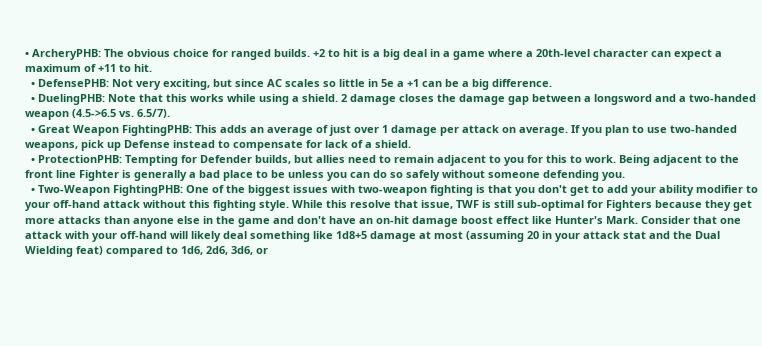• ArcheryPHB: The obvious choice for ranged builds. +2 to hit is a big deal in a game where a 20th-level character can expect a maximum of +11 to hit.
  • DefensePHB: Not very exciting, but since AC scales so little in 5e a +1 can be a big difference.
  • DuelingPHB: Note that this works while using a shield. 2 damage closes the damage gap between a longsword and a two-handed weapon (4.5->6.5 vs. 6.5/7).
  • Great Weapon FightingPHB: This adds an average of just over 1 damage per attack on average. If you plan to use two-handed weapons, pick up Defense instead to compensate for lack of a shield.
  • ProtectionPHB: Tempting for Defender builds, but allies need to remain adjacent to you for this to work. Being adjacent to the front line Fighter is generally a bad place to be unless you can do so safely without someone defending you.
  • Two-Weapon FightingPHB: One of the biggest issues with two-weapon fighting is that you don't get to add your ability modifier to your off-hand attack without this fighting style. While this resolve that issue, TWF is still sub-optimal for Fighters because they get more attacks than anyone else in the game and don't have an on-hit damage boost effect like Hunter's Mark. Consider that one attack with your off-hand will likely deal something like 1d8+5 damage at most (assuming 20 in your attack stat and the Dual Wielding feat) compared to 1d6, 2d6, 3d6, or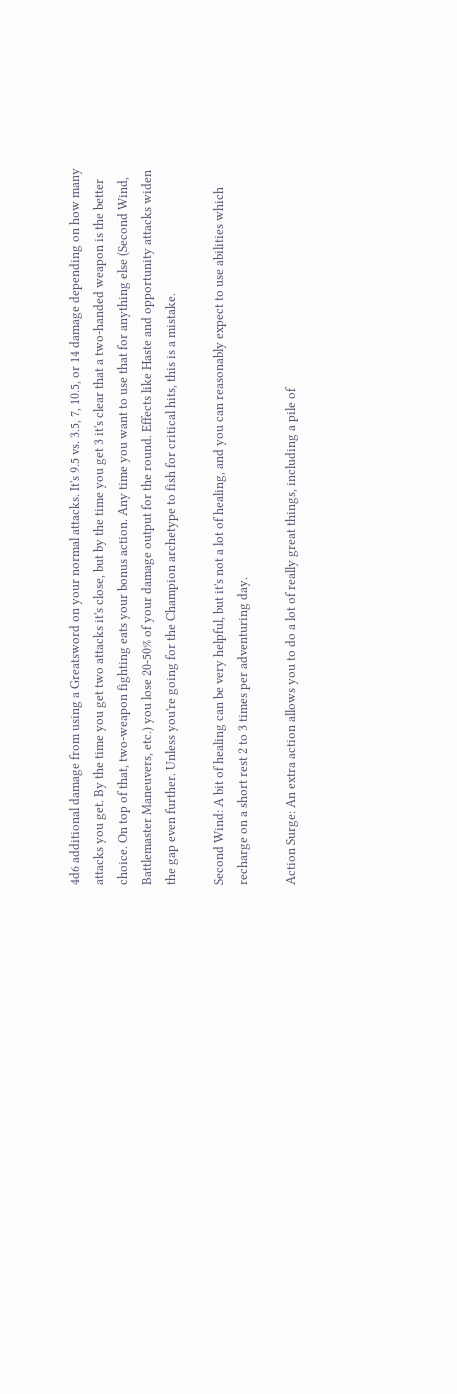4d6 additional damage from using a Greatsword on your normal attacks. It's 9.5 vs. 3.5, 7, 10.5, or 14 damage depending on how many attacks you get. By the time you get two attacks it's close, but by the time you get 3 it's clear that a two-handed weapon is the better choice. On top of that, two-weapon fighting eats your bonus action. Any time you want to use that for anything else (Second Wind, Battlemaster Maneuvers, etc.) you lose 20-50% of your damage output for the round. Effects like Haste and opportunity attacks widen the gap even further. Unless you're going for the Champion archetype to fish for critical hits, this is a mistake.

Second Wind: A bit of healing can be very helpful, but it's not a lot of healing, and you can reasonably expect to use abilities which recharge on a short rest 2 to 3 times per adventuring day.

Action Surge: An extra action allows you to do a lot of really great things, including a pile of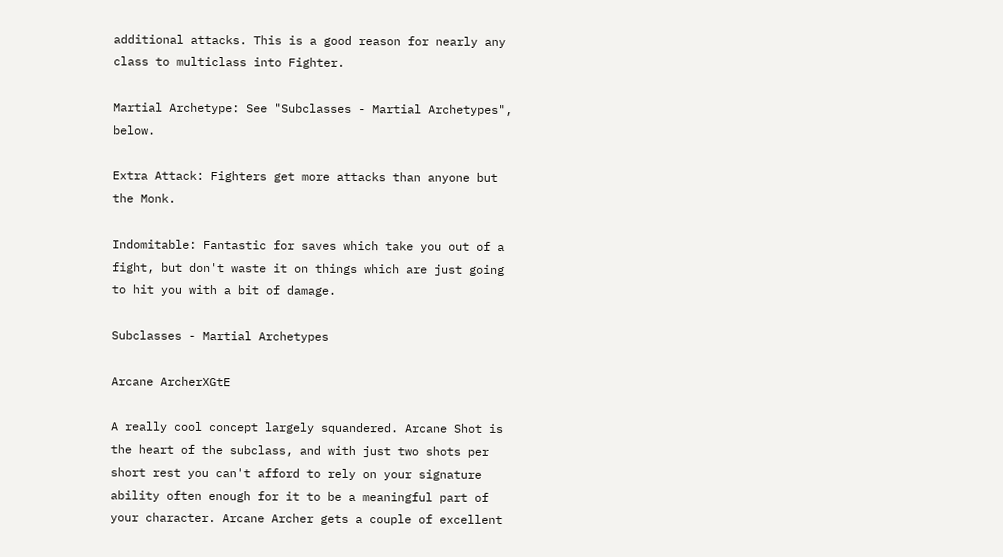additional attacks. This is a good reason for nearly any class to multiclass into Fighter.

Martial Archetype: See "Subclasses - Martial Archetypes", below.

Extra Attack: Fighters get more attacks than anyone but the Monk.

Indomitable: Fantastic for saves which take you out of a fight, but don't waste it on things which are just going to hit you with a bit of damage.

Subclasses - Martial Archetypes

Arcane ArcherXGtE

A really cool concept largely squandered. Arcane Shot is the heart of the subclass, and with just two shots per short rest you can't afford to rely on your signature ability often enough for it to be a meaningful part of your character. Arcane Archer gets a couple of excellent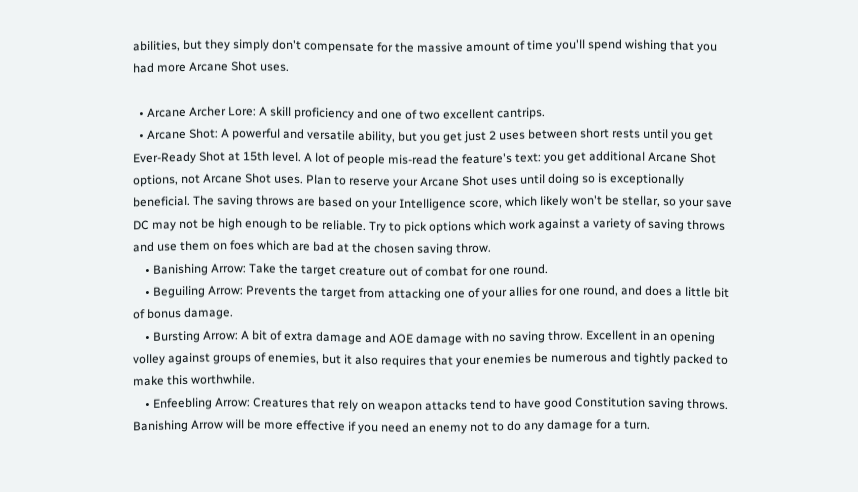abilities, but they simply don't compensate for the massive amount of time you'll spend wishing that you had more Arcane Shot uses.

  • Arcane Archer Lore: A skill proficiency and one of two excellent cantrips.
  • Arcane Shot: A powerful and versatile ability, but you get just 2 uses between short rests until you get Ever-Ready Shot at 15th level. A lot of people mis-read the feature's text: you get additional Arcane Shot options, not Arcane Shot uses. Plan to reserve your Arcane Shot uses until doing so is exceptionally beneficial. The saving throws are based on your Intelligence score, which likely won't be stellar, so your save DC may not be high enough to be reliable. Try to pick options which work against a variety of saving throws and use them on foes which are bad at the chosen saving throw.
    • Banishing Arrow: Take the target creature out of combat for one round.
    • Beguiling Arrow: Prevents the target from attacking one of your allies for one round, and does a little bit of bonus damage.
    • Bursting Arrow: A bit of extra damage and AOE damage with no saving throw. Excellent in an opening volley against groups of enemies, but it also requires that your enemies be numerous and tightly packed to make this worthwhile.
    • Enfeebling Arrow: Creatures that rely on weapon attacks tend to have good Constitution saving throws. Banishing Arrow will be more effective if you need an enemy not to do any damage for a turn.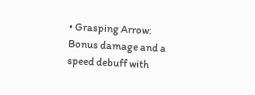• Grasping Arrow: Bonus damage and a speed debuff with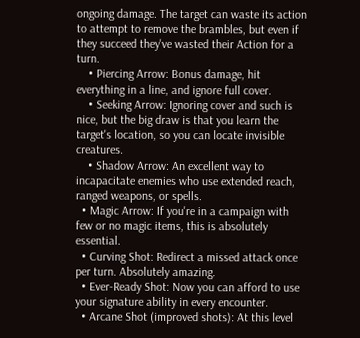ongoing damage. The target can waste its action to attempt to remove the brambles, but even if they succeed they've wasted their Action for a turn.
    • Piercing Arrow: Bonus damage, hit everything in a line, and ignore full cover.
    • Seeking Arrow: Ignoring cover and such is nice, but the big draw is that you learn the target's location, so you can locate invisible creatures.
    • Shadow Arrow: An excellent way to incapacitate enemies who use extended reach, ranged weapons, or spells.
  • Magic Arrow: If you're in a campaign with few or no magic items, this is absolutely essential.
  • Curving Shot: Redirect a missed attack once per turn. Absolutely amazing.
  • Ever-Ready Shot: Now you can afford to use your signature ability in every encounter.
  • Arcane Shot (improved shots): At this level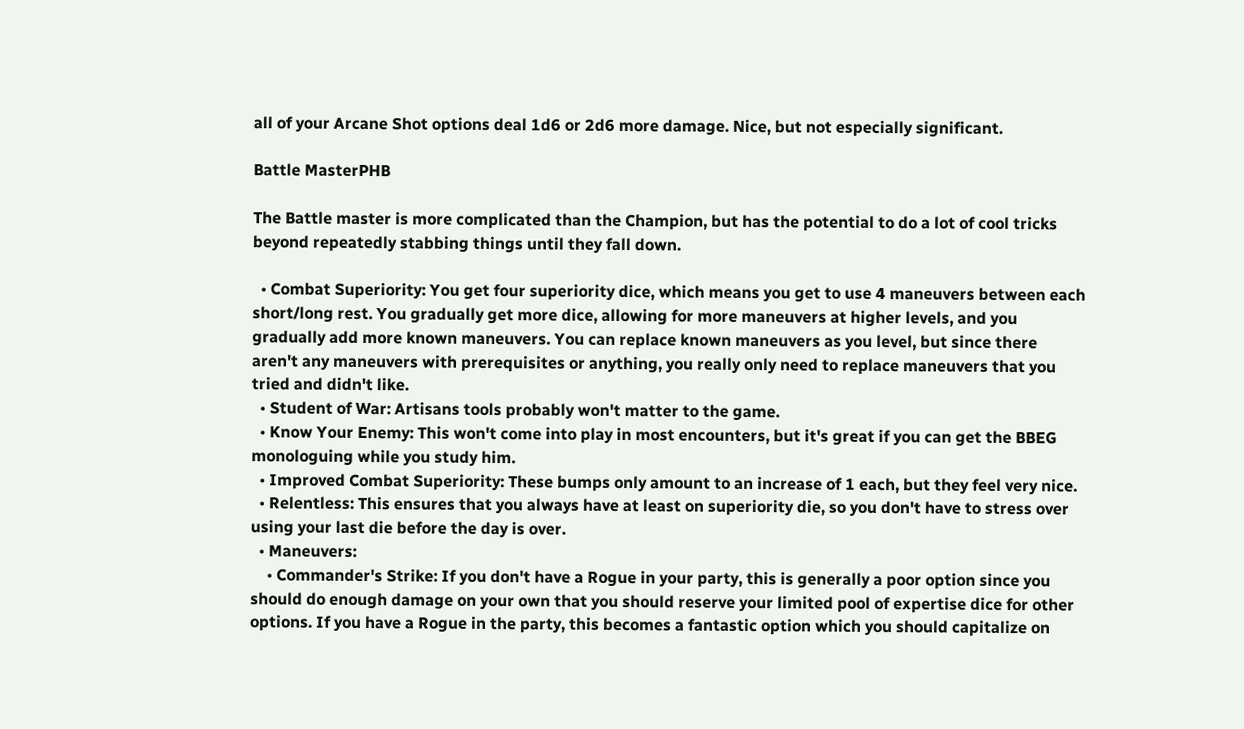all of your Arcane Shot options deal 1d6 or 2d6 more damage. Nice, but not especially significant.

Battle MasterPHB

The Battle master is more complicated than the Champion, but has the potential to do a lot of cool tricks beyond repeatedly stabbing things until they fall down.

  • Combat Superiority: You get four superiority dice, which means you get to use 4 maneuvers between each short/long rest. You gradually get more dice, allowing for more maneuvers at higher levels, and you gradually add more known maneuvers. You can replace known maneuvers as you level, but since there aren't any maneuvers with prerequisites or anything, you really only need to replace maneuvers that you tried and didn't like.
  • Student of War: Artisans tools probably won't matter to the game.
  • Know Your Enemy: This won't come into play in most encounters, but it's great if you can get the BBEG monologuing while you study him.
  • Improved Combat Superiority: These bumps only amount to an increase of 1 each, but they feel very nice.
  • Relentless: This ensures that you always have at least on superiority die, so you don't have to stress over using your last die before the day is over.
  • Maneuvers:
    • Commander's Strike: If you don't have a Rogue in your party, this is generally a poor option since you should do enough damage on your own that you should reserve your limited pool of expertise dice for other options. If you have a Rogue in the party, this becomes a fantastic option which you should capitalize on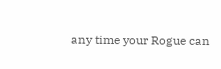any time your Rogue can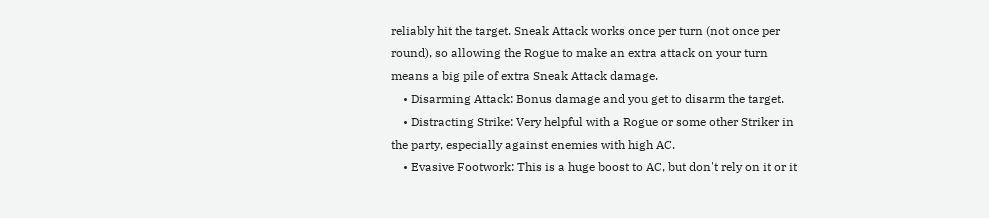reliably hit the target. Sneak Attack works once per turn (not once per round), so allowing the Rogue to make an extra attack on your turn means a big pile of extra Sneak Attack damage.
    • Disarming Attack: Bonus damage and you get to disarm the target.
    • Distracting Strike: Very helpful with a Rogue or some other Striker in the party, especially against enemies with high AC.
    • Evasive Footwork: This is a huge boost to AC, but don't rely on it or it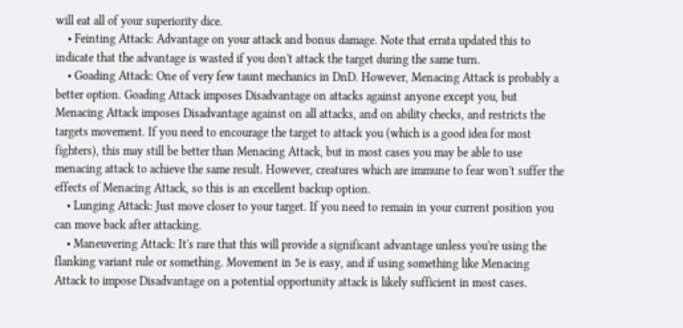will eat all of your superiority dice.
    • Feinting Attack: Advantage on your attack and bonus damage. Note that errata updated this to indicate that the advantage is wasted if you don't attack the target during the same turn.
    • Goading Attack: One of very few taunt mechanics in DnD. However, Menacing Attack is probably a better option. Goading Attack imposes Disadvantage on attacks against anyone except you, but Menacing Attack imposes Disadvantage against on all attacks, and on ability checks, and restricts the targets movement. If you need to encourage the target to attack you (which is a good idea for most fighters), this may still be better than Menacing Attack, but in most cases you may be able to use menacing attack to achieve the same result. However, creatures which are immune to fear won't suffer the effects of Menacing Attack, so this is an excellent backup option.
    • Lunging Attack: Just move closer to your target. If you need to remain in your current position you can move back after attacking.
    • Maneuvering Attack: It's rare that this will provide a significant advantage unless you're using the flanking variant rule or something. Movement in 5e is easy, and if using something like Menacing Attack to impose Disadvantage on a potential opportunity attack is likely sufficient in most cases.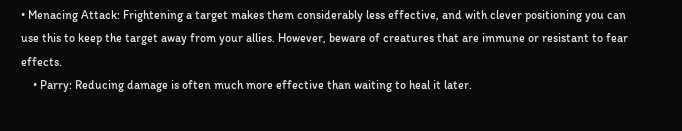• Menacing Attack: Frightening a target makes them considerably less effective, and with clever positioning you can use this to keep the target away from your allies. However, beware of creatures that are immune or resistant to fear effects.
    • Parry: Reducing damage is often much more effective than waiting to heal it later.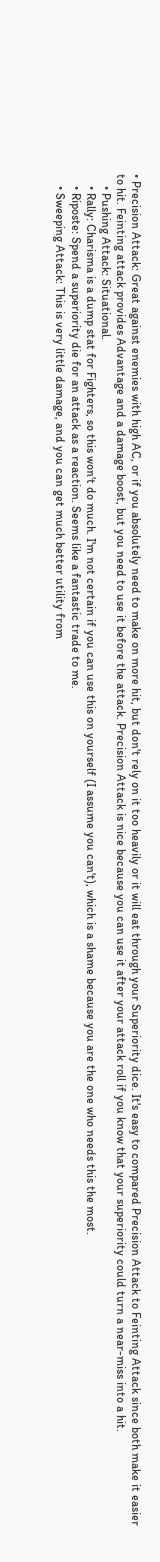• Precision Attack: Great against enemies with high AC, or if you absolutely need to make on more hit, but don't rely on it too heavily or it will eat through your Superiority dice. It's easy to compared Precision Attack to Feinting Attack since both make it easier to hit. Feinting attack provides Advantage and a damage boost, but you need to use it before the attack. Precision Attack is nice because you can use it after your attack roll if you know that your superiority could turn a near-miss into a hit.
    • Pushing Attack: Situational.
    • Rally: Charisma is a dump stat for Fighters, so this won't do much. I'm not certain if you can use this on yourself (I assume you can't), which is a shame because you are the one who needs this the most.
    • Riposte: Spend a superiority die for an attack as a reaction. Seems like a fantastic trade to me.
    • Sweeping Attack: This is very little damage, and you can get much better utility from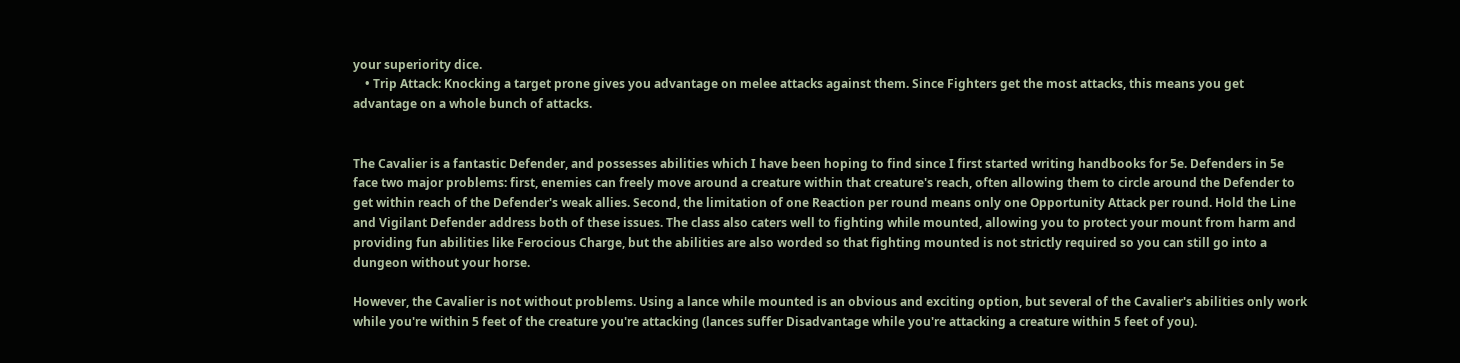your superiority dice.
    • Trip Attack: Knocking a target prone gives you advantage on melee attacks against them. Since Fighters get the most attacks, this means you get advantage on a whole bunch of attacks.


The Cavalier is a fantastic Defender, and possesses abilities which I have been hoping to find since I first started writing handbooks for 5e. Defenders in 5e face two major problems: first, enemies can freely move around a creature within that creature's reach, often allowing them to circle around the Defender to get within reach of the Defender's weak allies. Second, the limitation of one Reaction per round means only one Opportunity Attack per round. Hold the Line and Vigilant Defender address both of these issues. The class also caters well to fighting while mounted, allowing you to protect your mount from harm and providing fun abilities like Ferocious Charge, but the abilities are also worded so that fighting mounted is not strictly required so you can still go into a dungeon without your horse.

However, the Cavalier is not without problems. Using a lance while mounted is an obvious and exciting option, but several of the Cavalier's abilities only work while you're within 5 feet of the creature you're attacking (lances suffer Disadvantage while you're attacking a creature within 5 feet of you).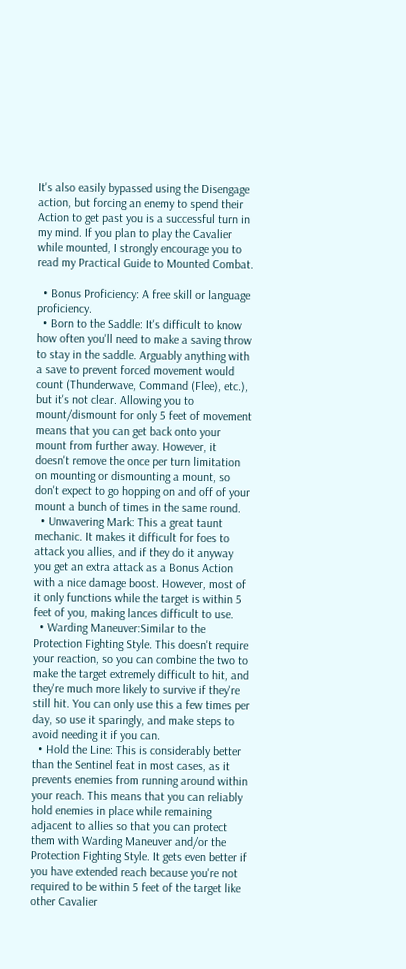It's also easily bypassed using the Disengage action, but forcing an enemy to spend their Action to get past you is a successful turn in my mind. If you plan to play the Cavalier while mounted, I strongly encourage you to read my Practical Guide to Mounted Combat.

  • Bonus Proficiency: A free skill or language proficiency.
  • Born to the Saddle: It's difficult to know how often you'll need to make a saving throw to stay in the saddle. Arguably anything with a save to prevent forced movement would count (Thunderwave, Command (Flee), etc.), but it's not clear. Allowing you to mount/dismount for only 5 feet of movement means that you can get back onto your mount from further away. However, it doesn't remove the once per turn limitation on mounting or dismounting a mount, so don't expect to go hopping on and off of your mount a bunch of times in the same round.
  • Unwavering Mark: This a great taunt mechanic. It makes it difficult for foes to attack you allies, and if they do it anyway you get an extra attack as a Bonus Action with a nice damage boost. However, most of it only functions while the target is within 5 feet of you, making lances difficult to use.
  • Warding Maneuver:Similar to the Protection Fighting Style. This doesn't require your reaction, so you can combine the two to make the target extremely difficult to hit, and they're much more likely to survive if they're still hit. You can only use this a few times per day, so use it sparingly, and make steps to avoid needing it if you can.
  • Hold the Line: This is considerably better than the Sentinel feat in most cases, as it prevents enemies from running around within your reach. This means that you can reliably hold enemies in place while remaining adjacent to allies so that you can protect them with Warding Maneuver and/or the Protection Fighting Style. It gets even better if you have extended reach because you're not required to be within 5 feet of the target like other Cavalier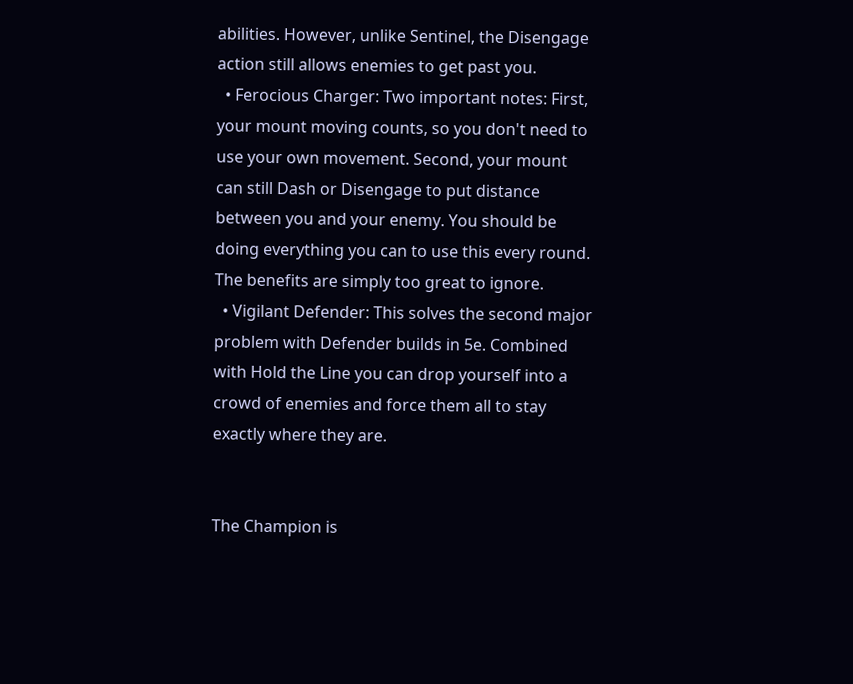abilities. However, unlike Sentinel, the Disengage action still allows enemies to get past you.
  • Ferocious Charger: Two important notes: First, your mount moving counts, so you don't need to use your own movement. Second, your mount can still Dash or Disengage to put distance between you and your enemy. You should be doing everything you can to use this every round. The benefits are simply too great to ignore.
  • Vigilant Defender: This solves the second major problem with Defender builds in 5e. Combined with Hold the Line you can drop yourself into a crowd of enemies and force them all to stay exactly where they are.


The Champion is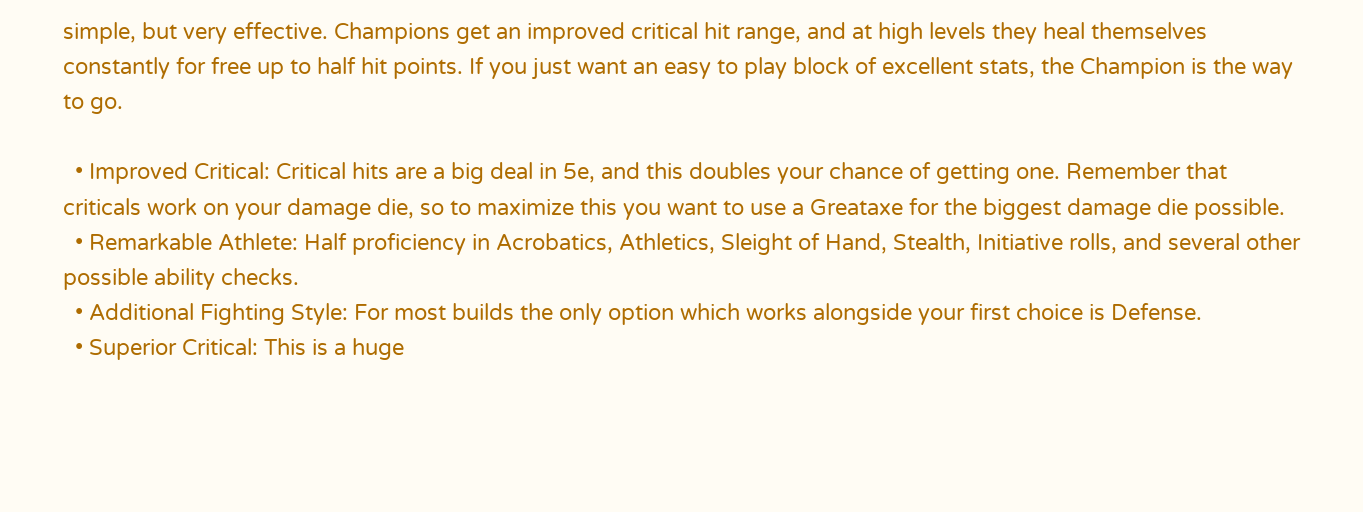simple, but very effective. Champions get an improved critical hit range, and at high levels they heal themselves constantly for free up to half hit points. If you just want an easy to play block of excellent stats, the Champion is the way to go.

  • Improved Critical: Critical hits are a big deal in 5e, and this doubles your chance of getting one. Remember that criticals work on your damage die, so to maximize this you want to use a Greataxe for the biggest damage die possible.
  • Remarkable Athlete: Half proficiency in Acrobatics, Athletics, Sleight of Hand, Stealth, Initiative rolls, and several other possible ability checks.
  • Additional Fighting Style: For most builds the only option which works alongside your first choice is Defense.
  • Superior Critical: This is a huge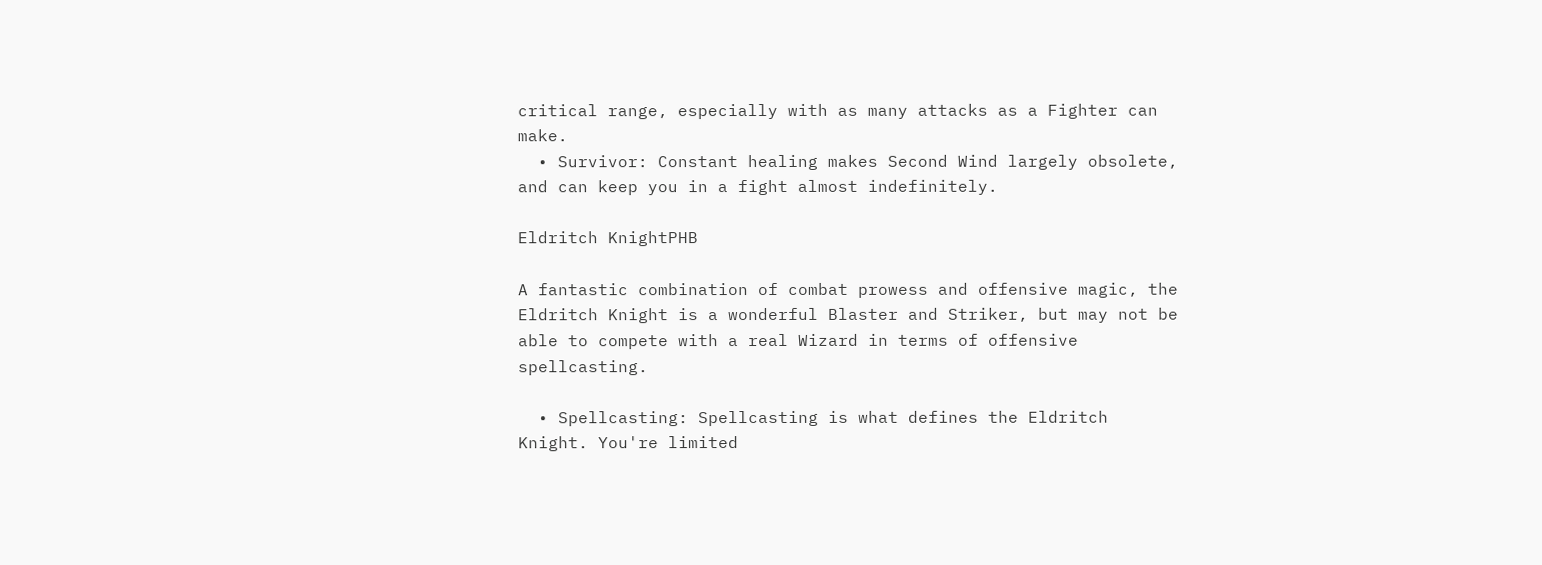critical range, especially with as many attacks as a Fighter can make.
  • Survivor: Constant healing makes Second Wind largely obsolete, and can keep you in a fight almost indefinitely.

Eldritch KnightPHB

A fantastic combination of combat prowess and offensive magic, the Eldritch Knight is a wonderful Blaster and Striker, but may not be able to compete with a real Wizard in terms of offensive spellcasting.

  • Spellcasting: Spellcasting is what defines the Eldritch Knight. You're limited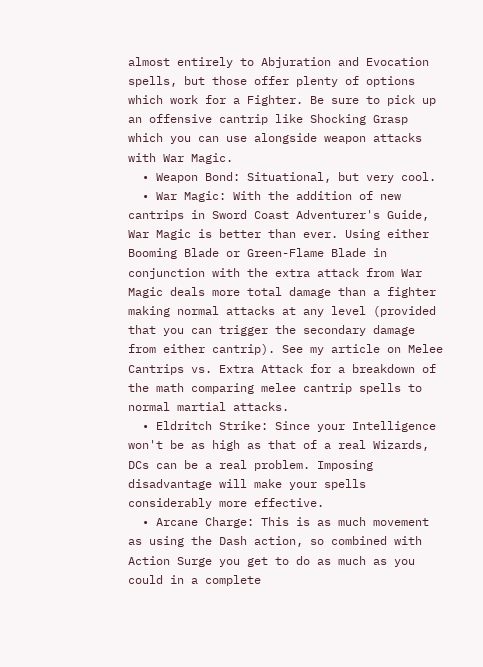almost entirely to Abjuration and Evocation spells, but those offer plenty of options which work for a Fighter. Be sure to pick up an offensive cantrip like Shocking Grasp which you can use alongside weapon attacks with War Magic.
  • Weapon Bond: Situational, but very cool.
  • War Magic: With the addition of new cantrips in Sword Coast Adventurer's Guide, War Magic is better than ever. Using either Booming Blade or Green-Flame Blade in conjunction with the extra attack from War Magic deals more total damage than a fighter making normal attacks at any level (provided that you can trigger the secondary damage from either cantrip). See my article on Melee Cantrips vs. Extra Attack for a breakdown of the math comparing melee cantrip spells to normal martial attacks.
  • Eldritch Strike: Since your Intelligence won't be as high as that of a real Wizards, DCs can be a real problem. Imposing disadvantage will make your spells considerably more effective.
  • Arcane Charge: This is as much movement as using the Dash action, so combined with Action Surge you get to do as much as you could in a complete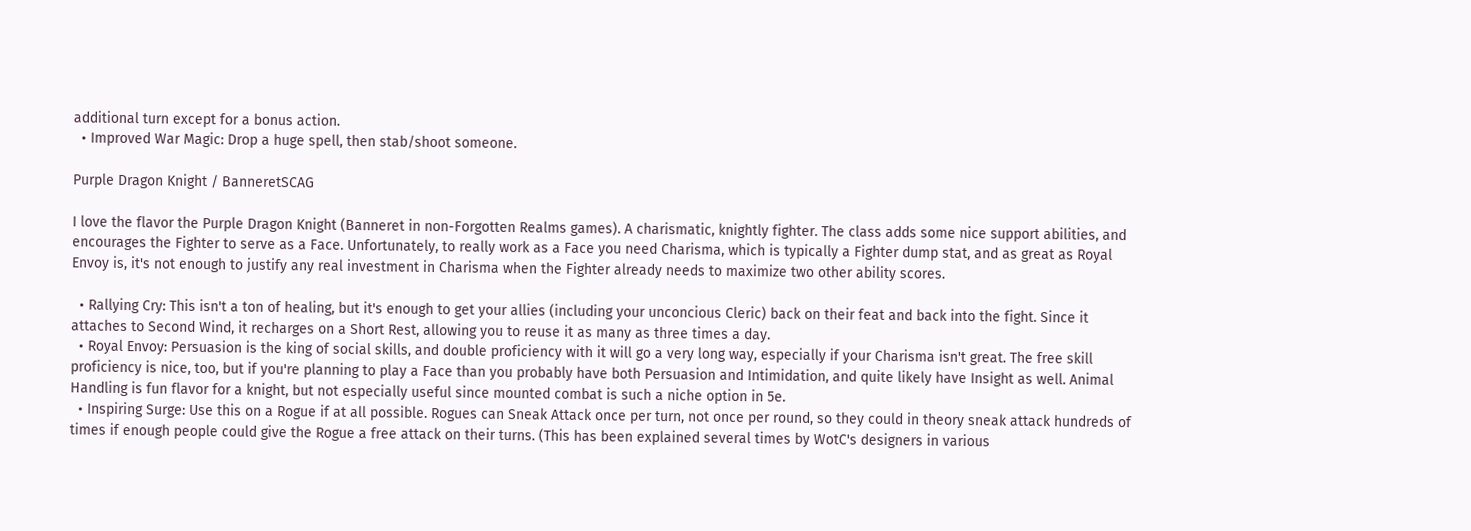additional turn except for a bonus action.
  • Improved War Magic: Drop a huge spell, then stab/shoot someone.

Purple Dragon Knight / BanneretSCAG

I love the flavor the Purple Dragon Knight (Banneret in non-Forgotten Realms games). A charismatic, knightly fighter. The class adds some nice support abilities, and encourages the Fighter to serve as a Face. Unfortunately, to really work as a Face you need Charisma, which is typically a Fighter dump stat, and as great as Royal Envoy is, it's not enough to justify any real investment in Charisma when the Fighter already needs to maximize two other ability scores.

  • Rallying Cry: This isn't a ton of healing, but it's enough to get your allies (including your unconcious Cleric) back on their feat and back into the fight. Since it attaches to Second Wind, it recharges on a Short Rest, allowing you to reuse it as many as three times a day.
  • Royal Envoy: Persuasion is the king of social skills, and double proficiency with it will go a very long way, especially if your Charisma isn't great. The free skill proficiency is nice, too, but if you're planning to play a Face than you probably have both Persuasion and Intimidation, and quite likely have Insight as well. Animal Handling is fun flavor for a knight, but not especially useful since mounted combat is such a niche option in 5e.
  • Inspiring Surge: Use this on a Rogue if at all possible. Rogues can Sneak Attack once per turn, not once per round, so they could in theory sneak attack hundreds of times if enough people could give the Rogue a free attack on their turns. (This has been explained several times by WotC's designers in various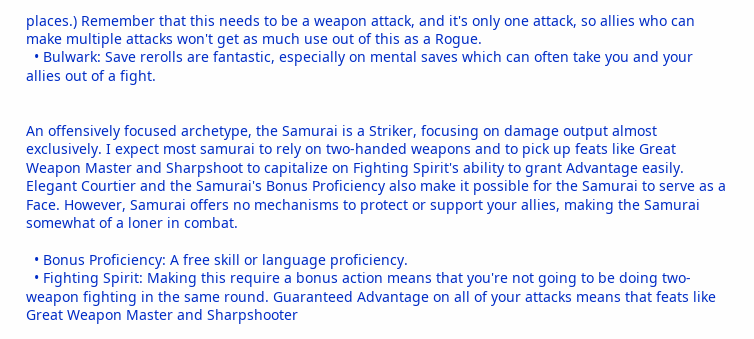places.) Remember that this needs to be a weapon attack, and it's only one attack, so allies who can make multiple attacks won't get as much use out of this as a Rogue.
  • Bulwark: Save rerolls are fantastic, especially on mental saves which can often take you and your allies out of a fight.


An offensively focused archetype, the Samurai is a Striker, focusing on damage output almost exclusively. I expect most samurai to rely on two-handed weapons and to pick up feats like Great Weapon Master and Sharpshoot to capitalize on Fighting Spirit's ability to grant Advantage easily. Elegant Courtier and the Samurai's Bonus Proficiency also make it possible for the Samurai to serve as a Face. However, Samurai offers no mechanisms to protect or support your allies, making the Samurai somewhat of a loner in combat.

  • Bonus Proficiency: A free skill or language proficiency.
  • Fighting Spirit: Making this require a bonus action means that you're not going to be doing two-weapon fighting in the same round. Guaranteed Advantage on all of your attacks means that feats like Great Weapon Master and Sharpshooter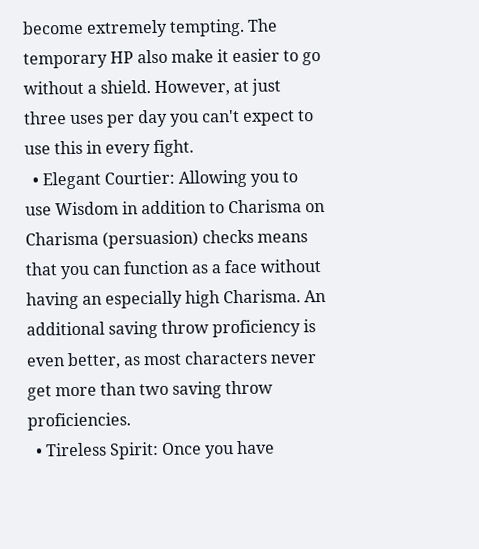become extremely tempting. The temporary HP also make it easier to go without a shield. However, at just three uses per day you can't expect to use this in every fight.
  • Elegant Courtier: Allowing you to use Wisdom in addition to Charisma on Charisma (persuasion) checks means that you can function as a face without having an especially high Charisma. An additional saving throw proficiency is even better, as most characters never get more than two saving throw proficiencies.
  • Tireless Spirit: Once you have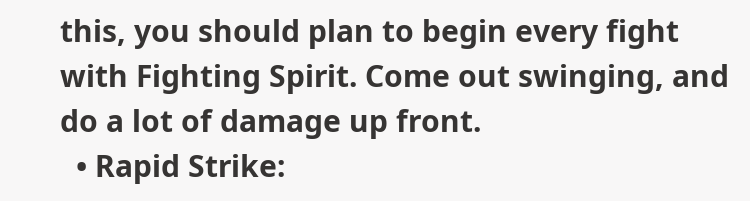this, you should plan to begin every fight with Fighting Spirit. Come out swinging, and do a lot of damage up front.
  • Rapid Strike: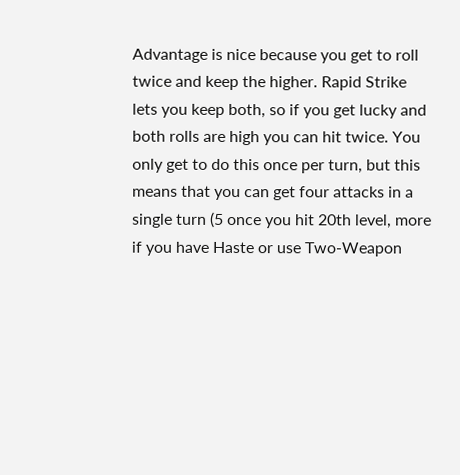Advantage is nice because you get to roll twice and keep the higher. Rapid Strike lets you keep both, so if you get lucky and both rolls are high you can hit twice. You only get to do this once per turn, but this means that you can get four attacks in a single turn (5 once you hit 20th level, more if you have Haste or use Two-Weapon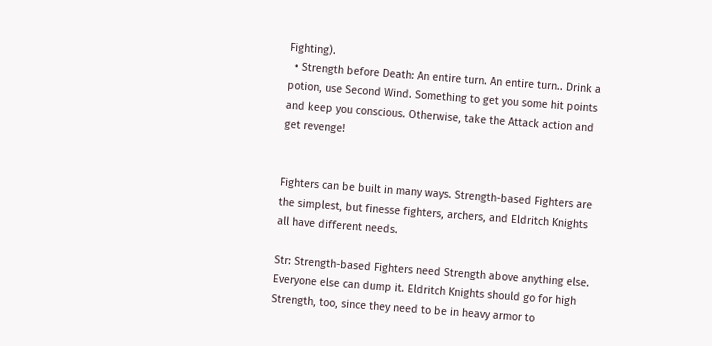Fighting).
  • Strength before Death: An entire turn. An entire turn.. Drink a potion, use Second Wind. Something to get you some hit points and keep you conscious. Otherwise, take the Attack action and get revenge!


Fighters can be built in many ways. Strength-based Fighters are the simplest, but finesse fighters, archers, and Eldritch Knights all have different needs.

Str: Strength-based Fighters need Strength above anything else. Everyone else can dump it. Eldritch Knights should go for high Strength, too, since they need to be in heavy armor to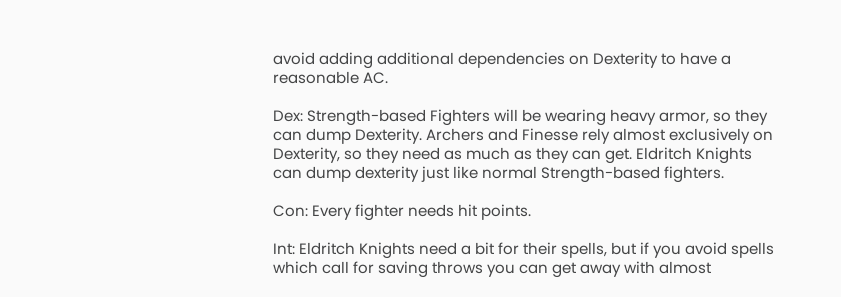avoid adding additional dependencies on Dexterity to have a reasonable AC.

Dex: Strength-based Fighters will be wearing heavy armor, so they can dump Dexterity. Archers and Finesse rely almost exclusively on Dexterity, so they need as much as they can get. Eldritch Knights can dump dexterity just like normal Strength-based fighters.

Con: Every fighter needs hit points.

Int: Eldritch Knights need a bit for their spells, but if you avoid spells which call for saving throws you can get away with almost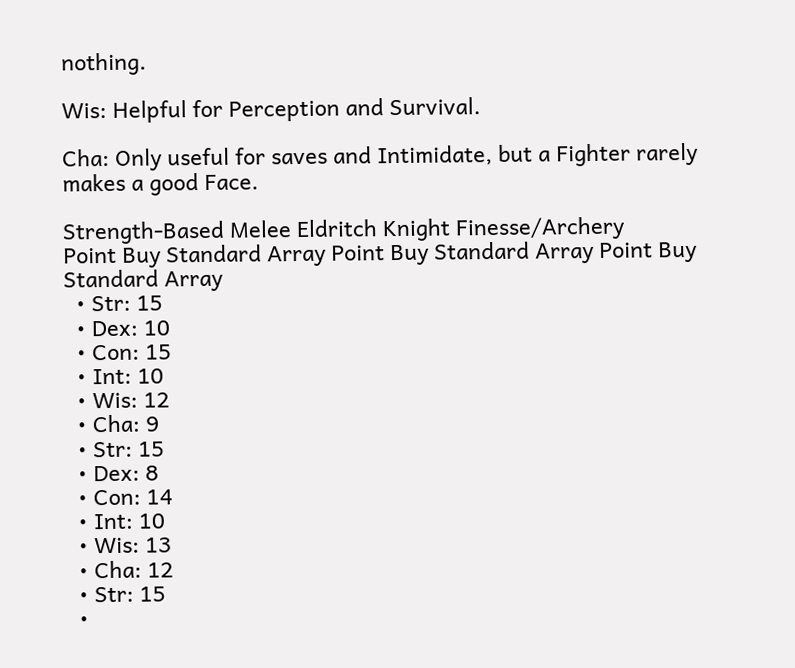nothing.

Wis: Helpful for Perception and Survival.

Cha: Only useful for saves and Intimidate, but a Fighter rarely makes a good Face.

Strength-Based Melee Eldritch Knight Finesse/Archery
Point Buy Standard Array Point Buy Standard Array Point Buy Standard Array
  • Str: 15
  • Dex: 10
  • Con: 15
  • Int: 10
  • Wis: 12
  • Cha: 9
  • Str: 15
  • Dex: 8
  • Con: 14
  • Int: 10
  • Wis: 13
  • Cha: 12
  • Str: 15
  •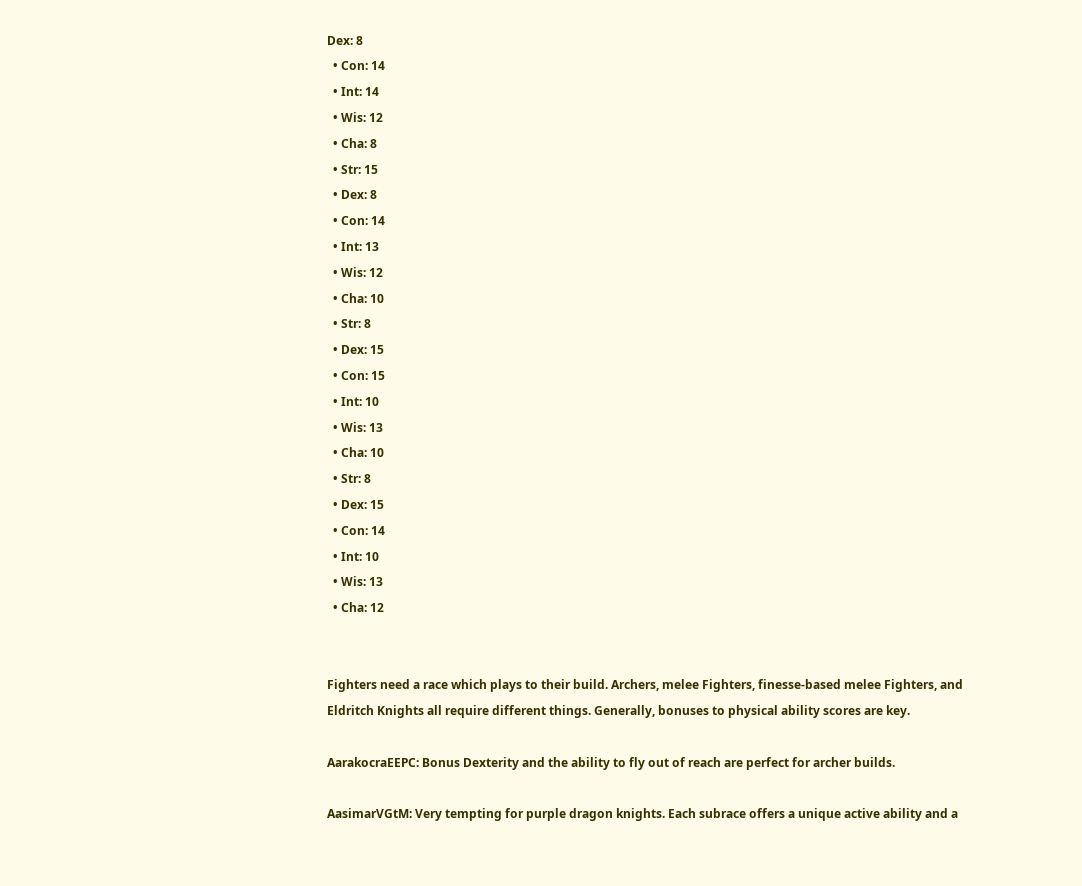Dex: 8
  • Con: 14
  • Int: 14
  • Wis: 12
  • Cha: 8
  • Str: 15
  • Dex: 8
  • Con: 14
  • Int: 13
  • Wis: 12
  • Cha: 10
  • Str: 8
  • Dex: 15
  • Con: 15
  • Int: 10
  • Wis: 13
  • Cha: 10
  • Str: 8
  • Dex: 15
  • Con: 14
  • Int: 10
  • Wis: 13
  • Cha: 12


Fighters need a race which plays to their build. Archers, melee Fighters, finesse-based melee Fighters, and Eldritch Knights all require different things. Generally, bonuses to physical ability scores are key.

AarakocraEEPC: Bonus Dexterity and the ability to fly out of reach are perfect for archer builds.

AasimarVGtM: Very tempting for purple dragon knights. Each subrace offers a unique active ability and a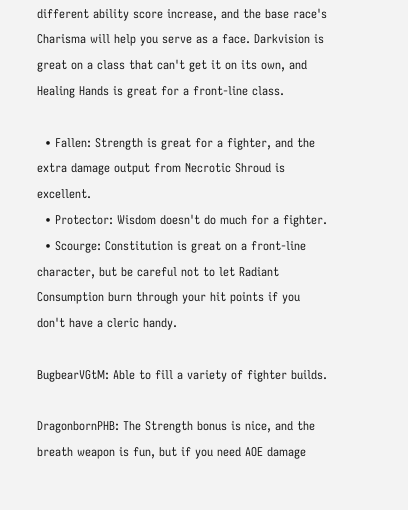different ability score increase, and the base race's Charisma will help you serve as a face. Darkvision is great on a class that can't get it on its own, and Healing Hands is great for a front-line class.

  • Fallen: Strength is great for a fighter, and the extra damage output from Necrotic Shroud is excellent.
  • Protector: Wisdom doesn't do much for a fighter.
  • Scourge: Constitution is great on a front-line character, but be careful not to let Radiant Consumption burn through your hit points if you don't have a cleric handy.

BugbearVGtM: Able to fill a variety of fighter builds.

DragonbornPHB: The Strength bonus is nice, and the breath weapon is fun, but if you need AOE damage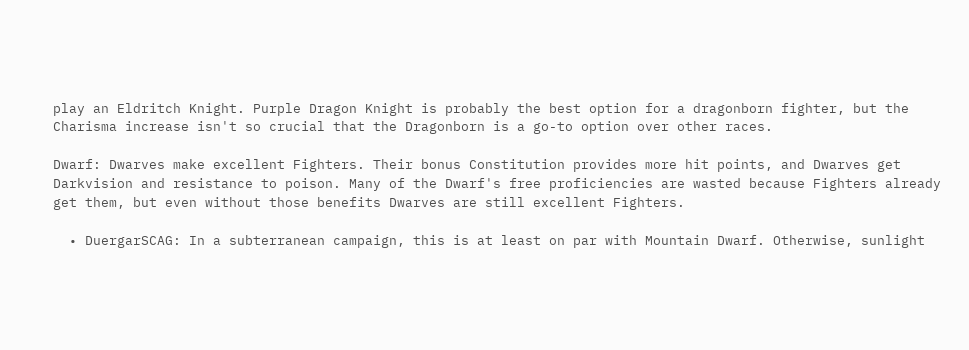play an Eldritch Knight. Purple Dragon Knight is probably the best option for a dragonborn fighter, but the Charisma increase isn't so crucial that the Dragonborn is a go-to option over other races.

Dwarf: Dwarves make excellent Fighters. Their bonus Constitution provides more hit points, and Dwarves get Darkvision and resistance to poison. Many of the Dwarf's free proficiencies are wasted because Fighters already get them, but even without those benefits Dwarves are still excellent Fighters.

  • DuergarSCAG: In a subterranean campaign, this is at least on par with Mountain Dwarf. Otherwise, sunlight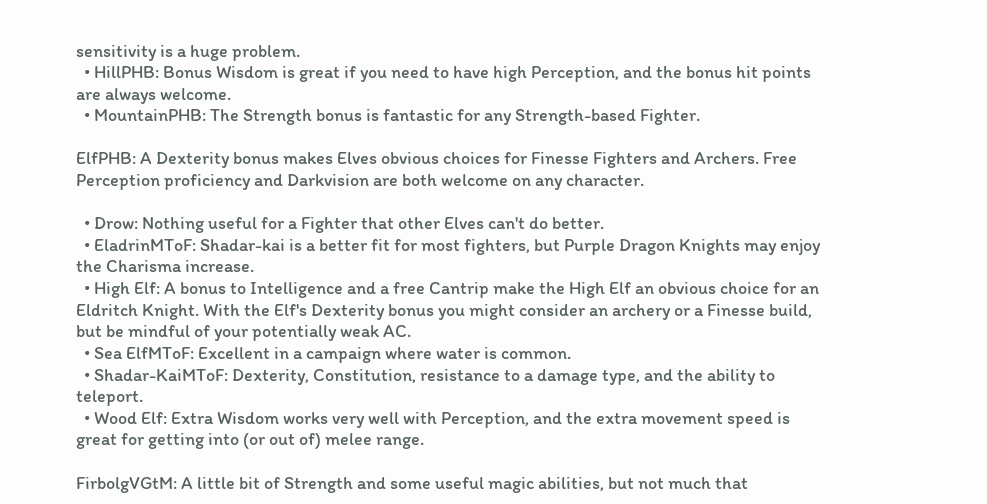sensitivity is a huge problem.
  • HillPHB: Bonus Wisdom is great if you need to have high Perception, and the bonus hit points are always welcome.
  • MountainPHB: The Strength bonus is fantastic for any Strength-based Fighter.

ElfPHB: A Dexterity bonus makes Elves obvious choices for Finesse Fighters and Archers. Free Perception proficiency and Darkvision are both welcome on any character.

  • Drow: Nothing useful for a Fighter that other Elves can't do better.
  • EladrinMToF: Shadar-kai is a better fit for most fighters, but Purple Dragon Knights may enjoy the Charisma increase.
  • High Elf: A bonus to Intelligence and a free Cantrip make the High Elf an obvious choice for an Eldritch Knight. With the Elf's Dexterity bonus you might consider an archery or a Finesse build, but be mindful of your potentially weak AC.
  • Sea ElfMToF: Excellent in a campaign where water is common.
  • Shadar-KaiMToF: Dexterity, Constitution, resistance to a damage type, and the ability to teleport.
  • Wood Elf: Extra Wisdom works very well with Perception, and the extra movement speed is great for getting into (or out of) melee range.

FirbolgVGtM: A little bit of Strength and some useful magic abilities, but not much that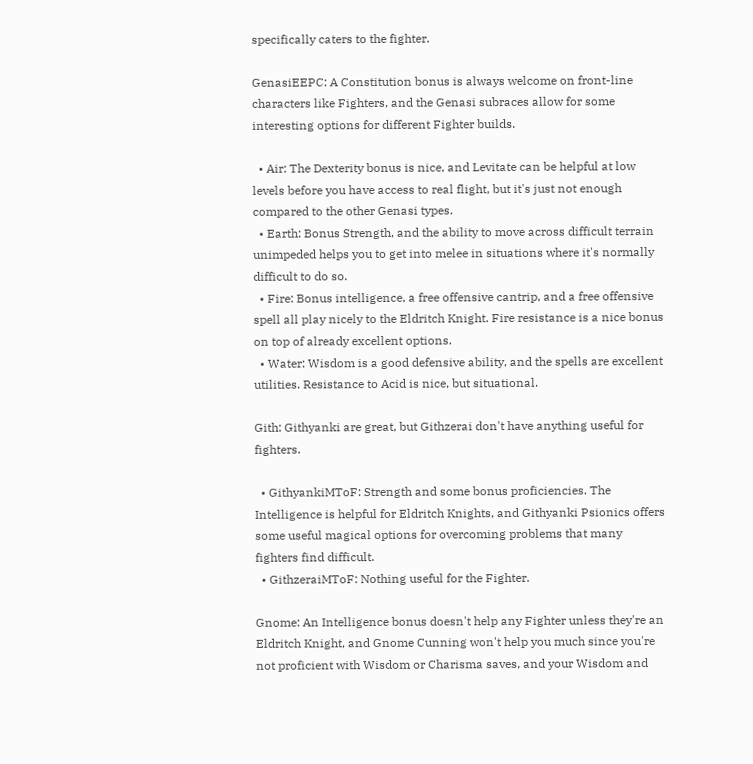specifically caters to the fighter.

GenasiEEPC: A Constitution bonus is always welcome on front-line characters like Fighters, and the Genasi subraces allow for some interesting options for different Fighter builds.

  • Air: The Dexterity bonus is nice, and Levitate can be helpful at low levels before you have access to real flight, but it's just not enough compared to the other Genasi types.
  • Earth: Bonus Strength, and the ability to move across difficult terrain unimpeded helps you to get into melee in situations where it's normally difficult to do so.
  • Fire: Bonus intelligence, a free offensive cantrip, and a free offensive spell all play nicely to the Eldritch Knight. Fire resistance is a nice bonus on top of already excellent options.
  • Water: Wisdom is a good defensive ability, and the spells are excellent utilities. Resistance to Acid is nice, but situational.

Gith: Githyanki are great, but Githzerai don't have anything useful for fighters.

  • GithyankiMToF: Strength and some bonus proficiencies. The Intelligence is helpful for Eldritch Knights, and Githyanki Psionics offers some useful magical options for overcoming problems that many fighters find difficult.
  • GithzeraiMToF: Nothing useful for the Fighter.

Gnome: An Intelligence bonus doesn't help any Fighter unless they're an Eldritch Knight, and Gnome Cunning won't help you much since you're not proficient with Wisdom or Charisma saves, and your Wisdom and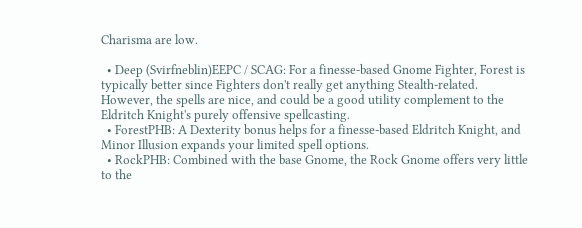Charisma are low.

  • Deep (Svirfneblin)EEPC / SCAG: For a finesse-based Gnome Fighter, Forest is typically better since Fighters don't really get anything Stealth-related. However, the spells are nice, and could be a good utility complement to the Eldritch Knight's purely offensive spellcasting.
  • ForestPHB: A Dexterity bonus helps for a finesse-based Eldritch Knight, and Minor Illusion expands your limited spell options.
  • RockPHB: Combined with the base Gnome, the Rock Gnome offers very little to the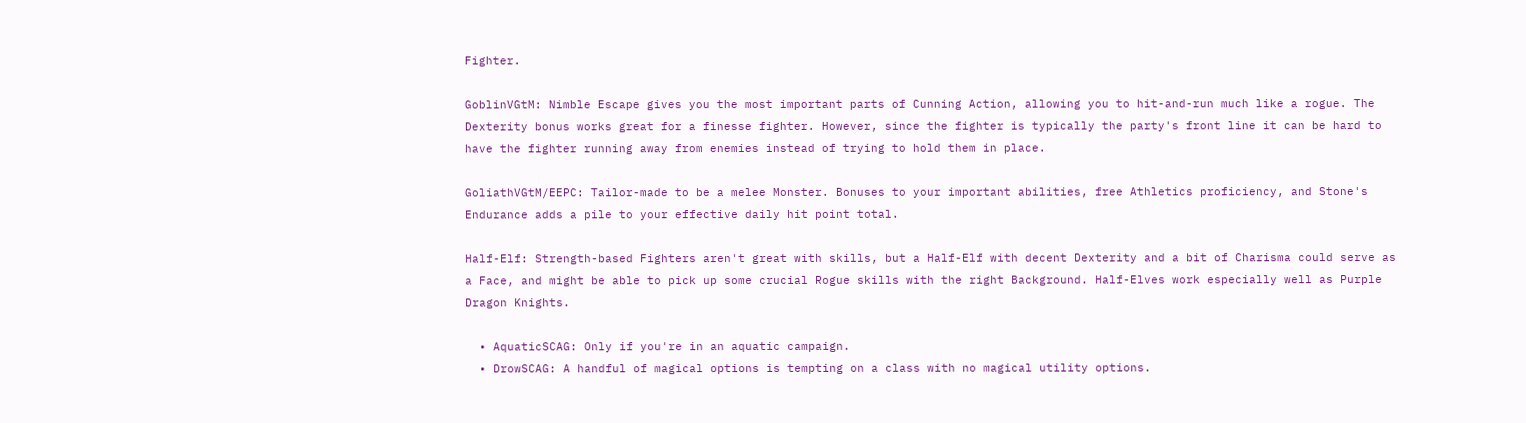Fighter.

GoblinVGtM: Nimble Escape gives you the most important parts of Cunning Action, allowing you to hit-and-run much like a rogue. The Dexterity bonus works great for a finesse fighter. However, since the fighter is typically the party's front line it can be hard to have the fighter running away from enemies instead of trying to hold them in place.

GoliathVGtM/EEPC: Tailor-made to be a melee Monster. Bonuses to your important abilities, free Athletics proficiency, and Stone's Endurance adds a pile to your effective daily hit point total.

Half-Elf: Strength-based Fighters aren't great with skills, but a Half-Elf with decent Dexterity and a bit of Charisma could serve as a Face, and might be able to pick up some crucial Rogue skills with the right Background. Half-Elves work especially well as Purple Dragon Knights.

  • AquaticSCAG: Only if you're in an aquatic campaign.
  • DrowSCAG: A handful of magical options is tempting on a class with no magical utility options.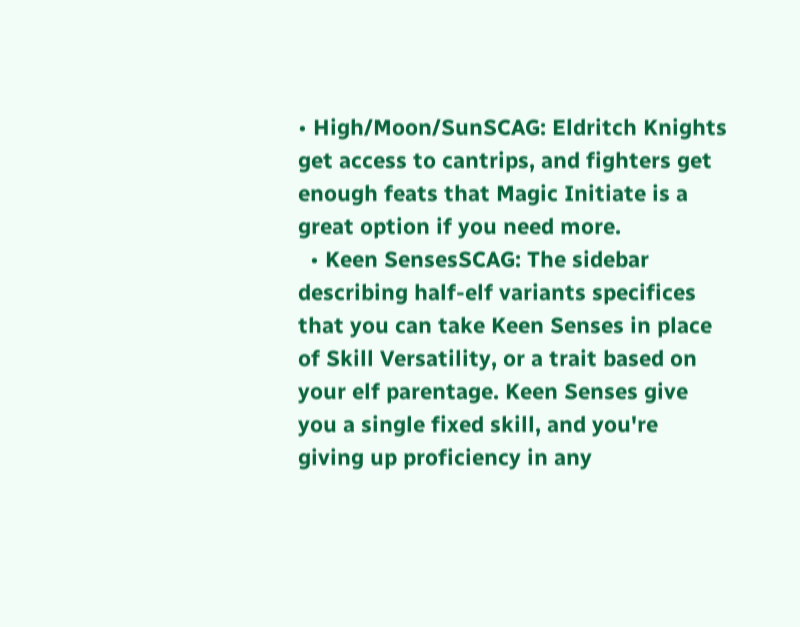• High/Moon/SunSCAG: Eldritch Knights get access to cantrips, and fighters get enough feats that Magic Initiate is a great option if you need more.
  • Keen SensesSCAG: The sidebar describing half-elf variants specifices that you can take Keen Senses in place of Skill Versatility, or a trait based on your elf parentage. Keen Senses give you a single fixed skill, and you're giving up proficiency in any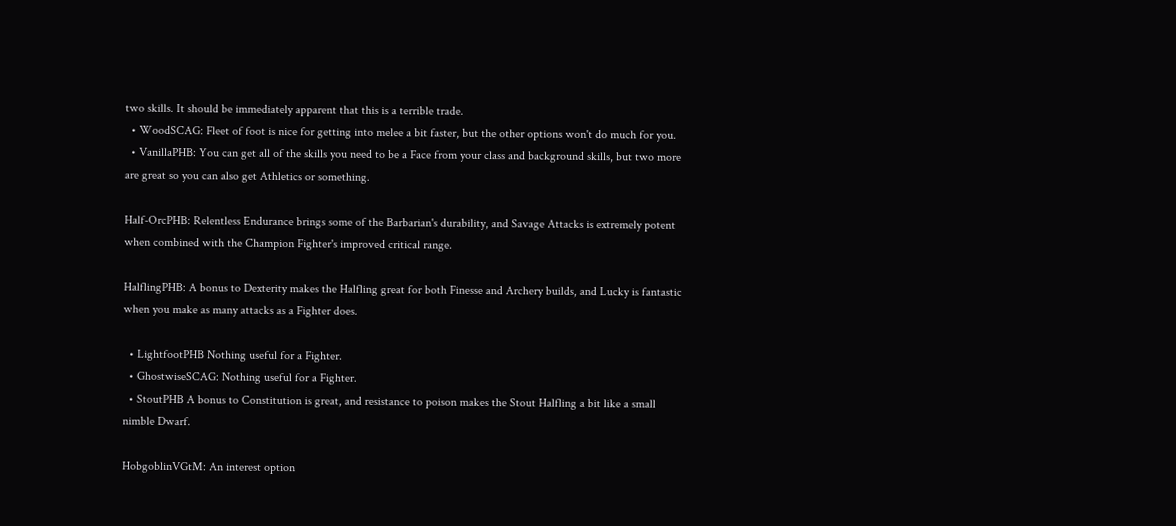two skills. It should be immediately apparent that this is a terrible trade.
  • WoodSCAG: Fleet of foot is nice for getting into melee a bit faster, but the other options won't do much for you.
  • VanillaPHB: You can get all of the skills you need to be a Face from your class and background skills, but two more are great so you can also get Athletics or something.

Half-OrcPHB: Relentless Endurance brings some of the Barbarian's durability, and Savage Attacks is extremely potent when combined with the Champion Fighter's improved critical range.

HalflingPHB: A bonus to Dexterity makes the Halfling great for both Finesse and Archery builds, and Lucky is fantastic when you make as many attacks as a Fighter does.

  • LightfootPHB Nothing useful for a Fighter.
  • GhostwiseSCAG: Nothing useful for a Fighter.
  • StoutPHB A bonus to Constitution is great, and resistance to poison makes the Stout Halfling a bit like a small nimble Dwarf.

HobgoblinVGtM: An interest option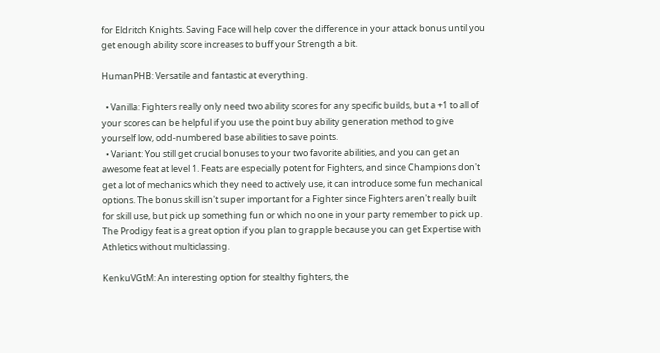for Eldritch Knights. Saving Face will help cover the difference in your attack bonus until you get enough ability score increases to buff your Strength a bit.

HumanPHB: Versatile and fantastic at everything.

  • Vanilla: Fighters really only need two ability scores for any specific builds, but a +1 to all of your scores can be helpful if you use the point buy ability generation method to give yourself low, odd-numbered base abilities to save points.
  • Variant: You still get crucial bonuses to your two favorite abilities, and you can get an awesome feat at level 1. Feats are especially potent for Fighters, and since Champions don't get a lot of mechanics which they need to actively use, it can introduce some fun mechanical options. The bonus skill isn't super important for a Fighter since Fighters aren't really built for skill use, but pick up something fun or which no one in your party remember to pick up. The Prodigy feat is a great option if you plan to grapple because you can get Expertise with Athletics without multiclassing.

KenkuVGtM: An interesting option for stealthy fighters, the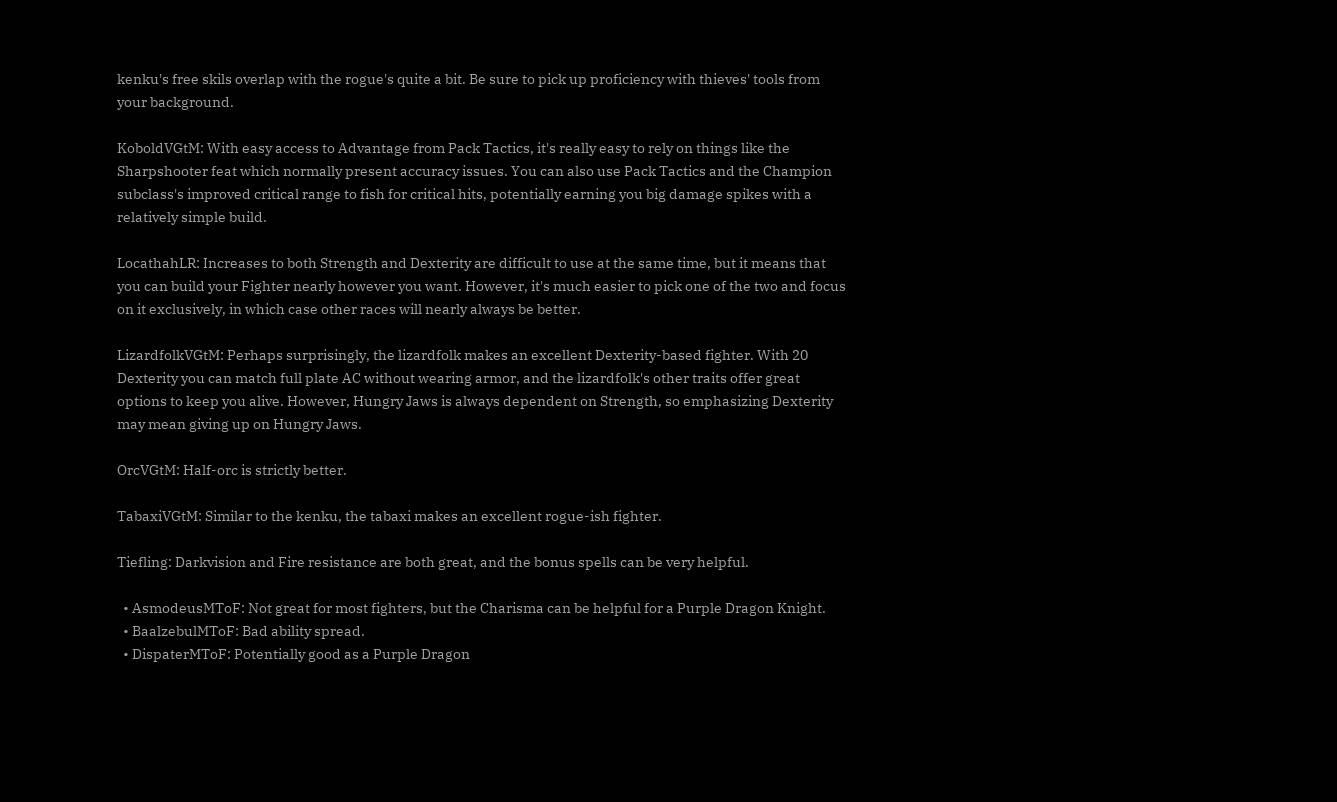kenku's free skils overlap with the rogue's quite a bit. Be sure to pick up proficiency with thieves' tools from your background.

KoboldVGtM: With easy access to Advantage from Pack Tactics, it's really easy to rely on things like the Sharpshooter feat which normally present accuracy issues. You can also use Pack Tactics and the Champion subclass's improved critical range to fish for critical hits, potentially earning you big damage spikes with a relatively simple build.

LocathahLR: Increases to both Strength and Dexterity are difficult to use at the same time, but it means that you can build your Fighter nearly however you want. However, it's much easier to pick one of the two and focus on it exclusively, in which case other races will nearly always be better.

LizardfolkVGtM: Perhaps surprisingly, the lizardfolk makes an excellent Dexterity-based fighter. With 20 Dexterity you can match full plate AC without wearing armor, and the lizardfolk's other traits offer great options to keep you alive. However, Hungry Jaws is always dependent on Strength, so emphasizing Dexterity may mean giving up on Hungry Jaws.

OrcVGtM: Half-orc is strictly better.

TabaxiVGtM: Similar to the kenku, the tabaxi makes an excellent rogue-ish fighter.

Tiefling: Darkvision and Fire resistance are both great, and the bonus spells can be very helpful.

  • AsmodeusMToF: Not great for most fighters, but the Charisma can be helpful for a Purple Dragon Knight.
  • BaalzebulMToF: Bad ability spread.
  • DispaterMToF: Potentially good as a Purple Dragon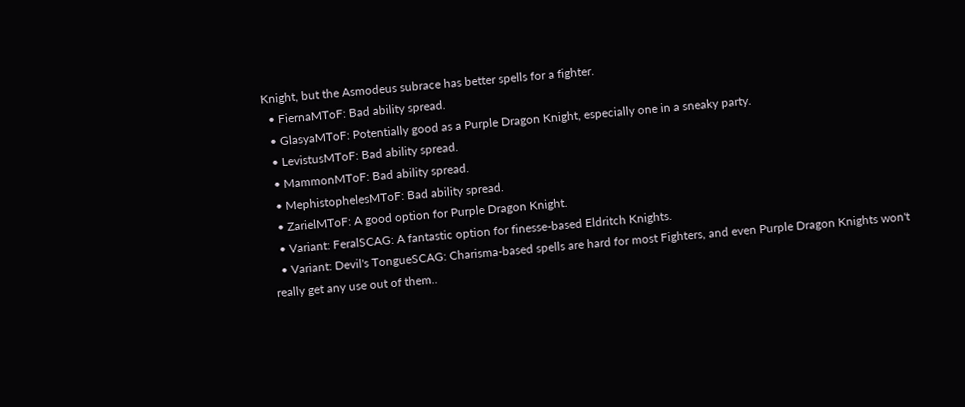Knight, but the Asmodeus subrace has better spells for a fighter.
  • FiernaMToF: Bad ability spread.
  • GlasyaMToF: Potentially good as a Purple Dragon Knight, especially one in a sneaky party.
  • LevistusMToF: Bad ability spread.
  • MammonMToF: Bad ability spread.
  • MephistophelesMToF: Bad ability spread.
  • ZarielMToF: A good option for Purple Dragon Knight.
  • Variant: FeralSCAG: A fantastic option for finesse-based Eldritch Knights.
  • Variant: Devil's TongueSCAG: Charisma-based spells are hard for most Fighters, and even Purple Dragon Knights won't really get any use out of them..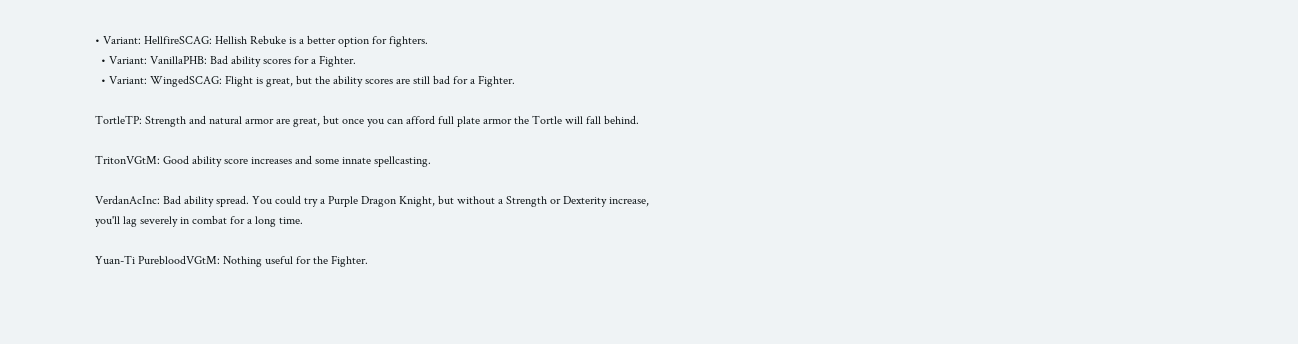• Variant: HellfireSCAG: Hellish Rebuke is a better option for fighters.
  • Variant: VanillaPHB: Bad ability scores for a Fighter.
  • Variant: WingedSCAG: Flight is great, but the ability scores are still bad for a Fighter.

TortleTP: Strength and natural armor are great, but once you can afford full plate armor the Tortle will fall behind.

TritonVGtM: Good ability score increases and some innate spellcasting.

VerdanAcInc: Bad ability spread. You could try a Purple Dragon Knight, but without a Strength or Dexterity increase, you'll lag severely in combat for a long time.

Yuan-Ti PurebloodVGtM: Nothing useful for the Fighter.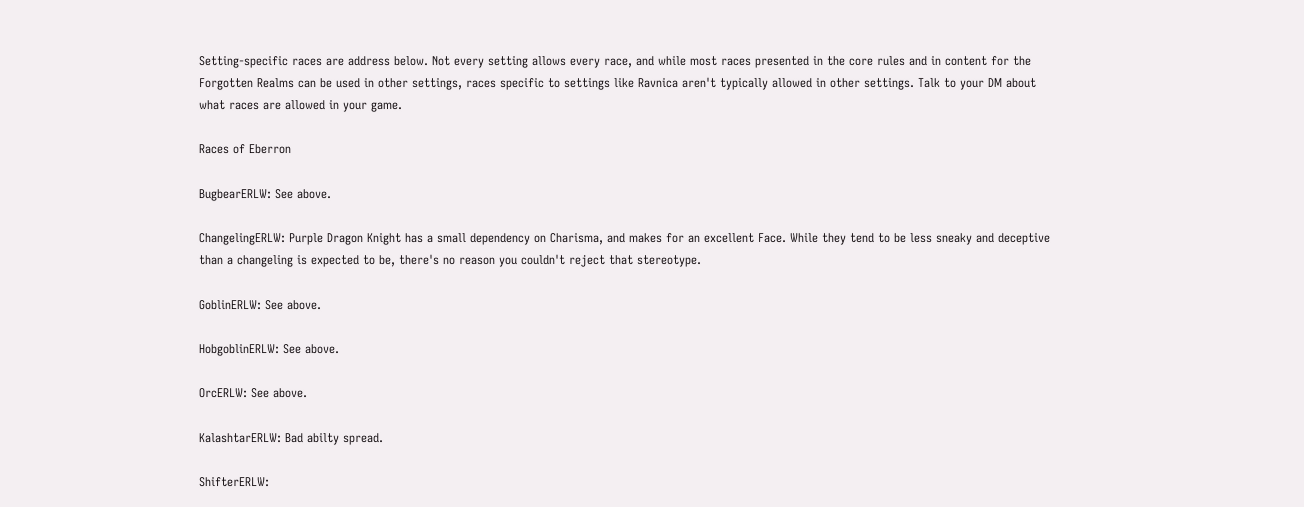Setting-specific races are address below. Not every setting allows every race, and while most races presented in the core rules and in content for the Forgotten Realms can be used in other settings, races specific to settings like Ravnica aren't typically allowed in other settings. Talk to your DM about what races are allowed in your game.

Races of Eberron

BugbearERLW: See above.

ChangelingERLW: Purple Dragon Knight has a small dependency on Charisma, and makes for an excellent Face. While they tend to be less sneaky and deceptive than a changeling is expected to be, there's no reason you couldn't reject that stereotype.

GoblinERLW: See above.

HobgoblinERLW: See above.

OrcERLW: See above.

KalashtarERLW: Bad abilty spread.

ShifterERLW: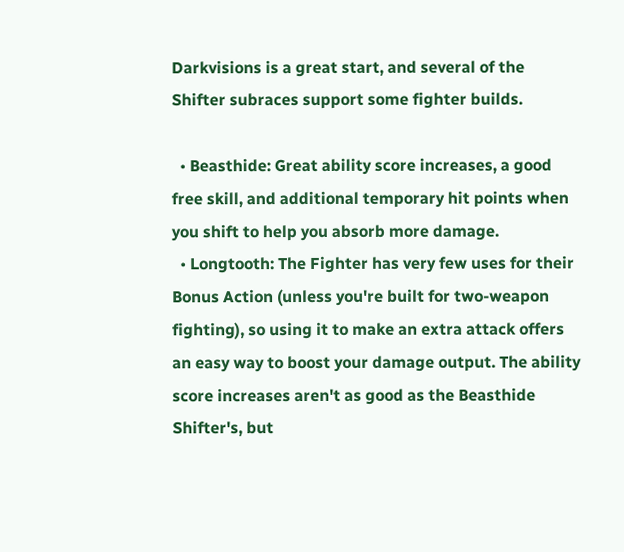Darkvisions is a great start, and several of the Shifter subraces support some fighter builds.

  • Beasthide: Great ability score increases, a good free skill, and additional temporary hit points when you shift to help you absorb more damage.
  • Longtooth: The Fighter has very few uses for their Bonus Action (unless you're built for two-weapon fighting), so using it to make an extra attack offers an easy way to boost your damage output. The ability score increases aren't as good as the Beasthide Shifter's, but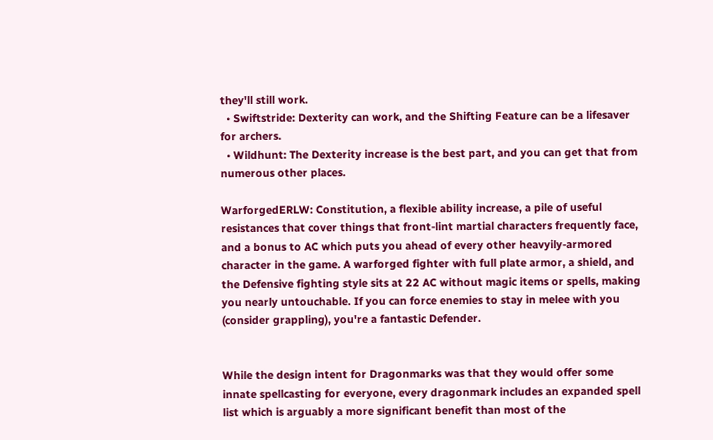they'll still work.
  • Swiftstride: Dexterity can work, and the Shifting Feature can be a lifesaver for archers.
  • Wildhunt: The Dexterity increase is the best part, and you can get that from numerous other places.

WarforgedERLW: Constitution, a flexible ability increase, a pile of useful resistances that cover things that front-lint martial characters frequently face, and a bonus to AC which puts you ahead of every other heavyily-armored character in the game. A warforged fighter with full plate armor, a shield, and the Defensive fighting style sits at 22 AC without magic items or spells, making you nearly untouchable. If you can force enemies to stay in melee with you (consider grappling), you're a fantastic Defender.


While the design intent for Dragonmarks was that they would offer some innate spellcasting for everyone, every dragonmark includes an expanded spell list which is arguably a more significant benefit than most of the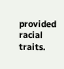provided racial traits.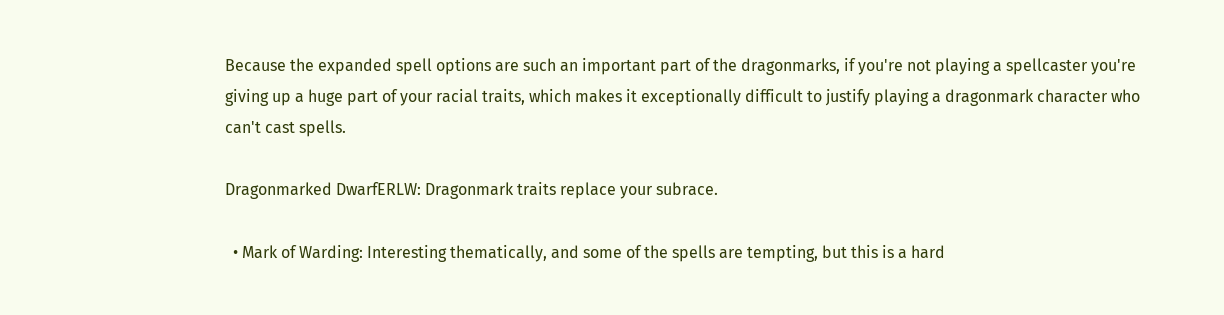Because the expanded spell options are such an important part of the dragonmarks, if you're not playing a spellcaster you're giving up a huge part of your racial traits, which makes it exceptionally difficult to justify playing a dragonmark character who can't cast spells.

Dragonmarked DwarfERLW: Dragonmark traits replace your subrace.

  • Mark of Warding: Interesting thematically, and some of the spells are tempting, but this is a hard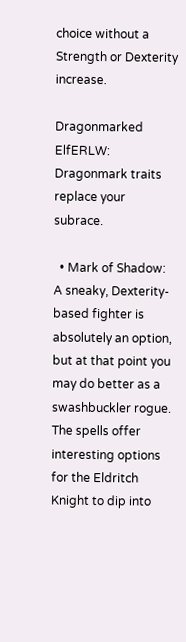choice without a Strength or Dexterity increase.

Dragonmarked ElfERLW: Dragonmark traits replace your subrace.

  • Mark of Shadow: A sneaky, Dexterity-based fighter is absolutely an option, but at that point you may do better as a swashbuckler rogue. The spells offer interesting options for the Eldritch Knight to dip into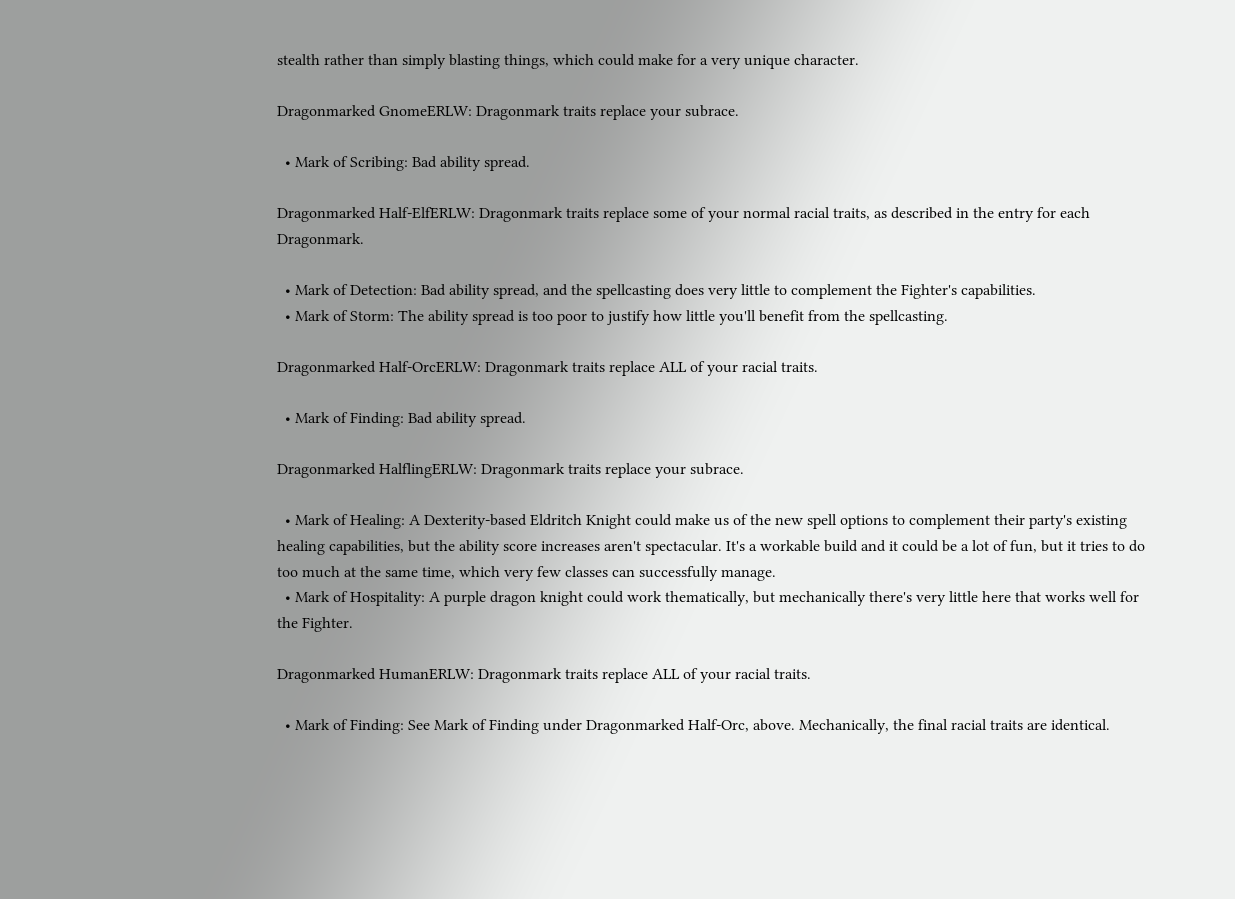stealth rather than simply blasting things, which could make for a very unique character.

Dragonmarked GnomeERLW: Dragonmark traits replace your subrace.

  • Mark of Scribing: Bad ability spread.

Dragonmarked Half-ElfERLW: Dragonmark traits replace some of your normal racial traits, as described in the entry for each Dragonmark.

  • Mark of Detection: Bad ability spread, and the spellcasting does very little to complement the Fighter's capabilities.
  • Mark of Storm: The ability spread is too poor to justify how little you'll benefit from the spellcasting.

Dragonmarked Half-OrcERLW: Dragonmark traits replace ALL of your racial traits.

  • Mark of Finding: Bad ability spread.

Dragonmarked HalflingERLW: Dragonmark traits replace your subrace.

  • Mark of Healing: A Dexterity-based Eldritch Knight could make us of the new spell options to complement their party's existing healing capabilities, but the ability score increases aren't spectacular. It's a workable build and it could be a lot of fun, but it tries to do too much at the same time, which very few classes can successfully manage.
  • Mark of Hospitality: A purple dragon knight could work thematically, but mechanically there's very little here that works well for the Fighter.

Dragonmarked HumanERLW: Dragonmark traits replace ALL of your racial traits.

  • Mark of Finding: See Mark of Finding under Dragonmarked Half-Orc, above. Mechanically, the final racial traits are identical.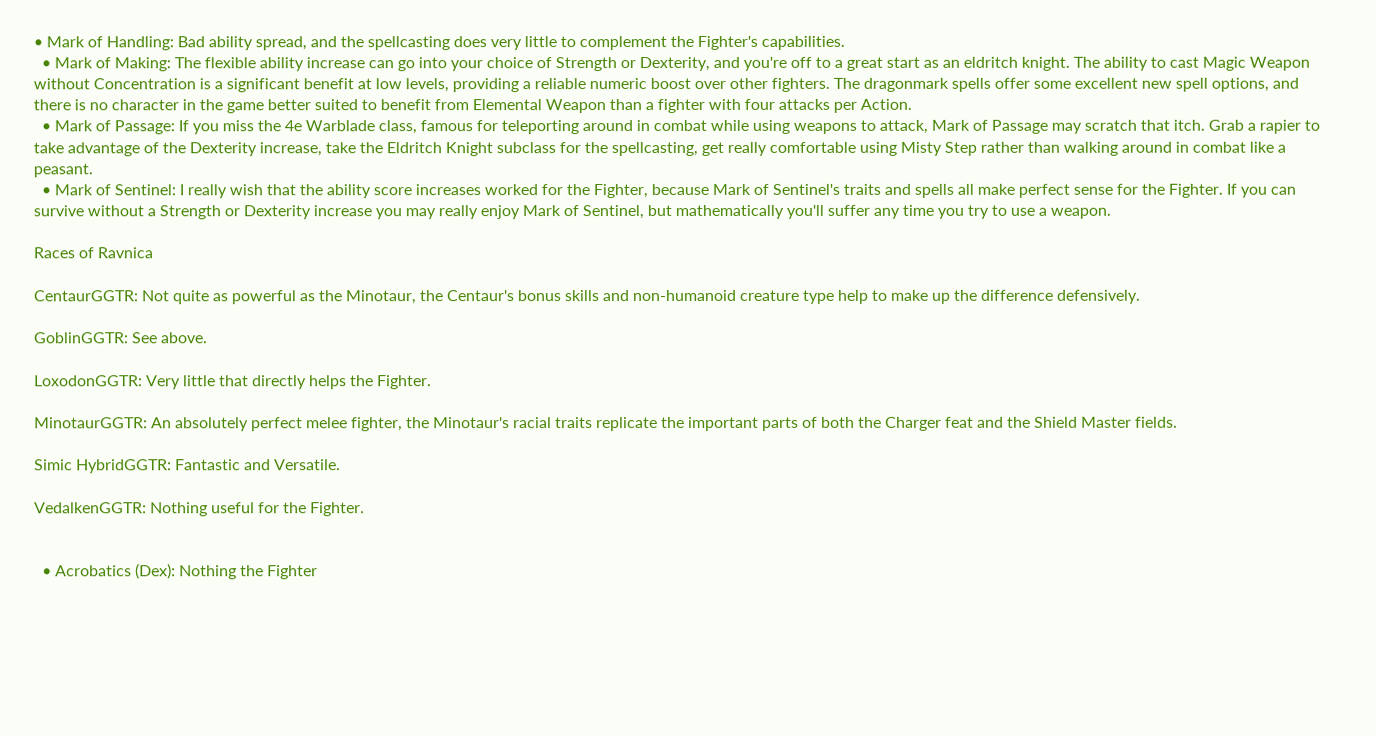• Mark of Handling: Bad ability spread, and the spellcasting does very little to complement the Fighter's capabilities.
  • Mark of Making: The flexible ability increase can go into your choice of Strength or Dexterity, and you're off to a great start as an eldritch knight. The ability to cast Magic Weapon without Concentration is a significant benefit at low levels, providing a reliable numeric boost over other fighters. The dragonmark spells offer some excellent new spell options, and there is no character in the game better suited to benefit from Elemental Weapon than a fighter with four attacks per Action.
  • Mark of Passage: If you miss the 4e Warblade class, famous for teleporting around in combat while using weapons to attack, Mark of Passage may scratch that itch. Grab a rapier to take advantage of the Dexterity increase, take the Eldritch Knight subclass for the spellcasting, get really comfortable using Misty Step rather than walking around in combat like a peasant.
  • Mark of Sentinel: I really wish that the ability score increases worked for the Fighter, because Mark of Sentinel's traits and spells all make perfect sense for the Fighter. If you can survive without a Strength or Dexterity increase you may really enjoy Mark of Sentinel, but mathematically you'll suffer any time you try to use a weapon.

Races of Ravnica

CentaurGGTR: Not quite as powerful as the Minotaur, the Centaur's bonus skills and non-humanoid creature type help to make up the difference defensively.

GoblinGGTR: See above.

LoxodonGGTR: Very little that directly helps the Fighter.

MinotaurGGTR: An absolutely perfect melee fighter, the Minotaur's racial traits replicate the important parts of both the Charger feat and the Shield Master fields.

Simic HybridGGTR: Fantastic and Versatile.

VedalkenGGTR: Nothing useful for the Fighter.


  • Acrobatics (Dex): Nothing the Fighter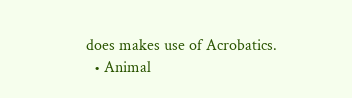does makes use of Acrobatics.
  • Animal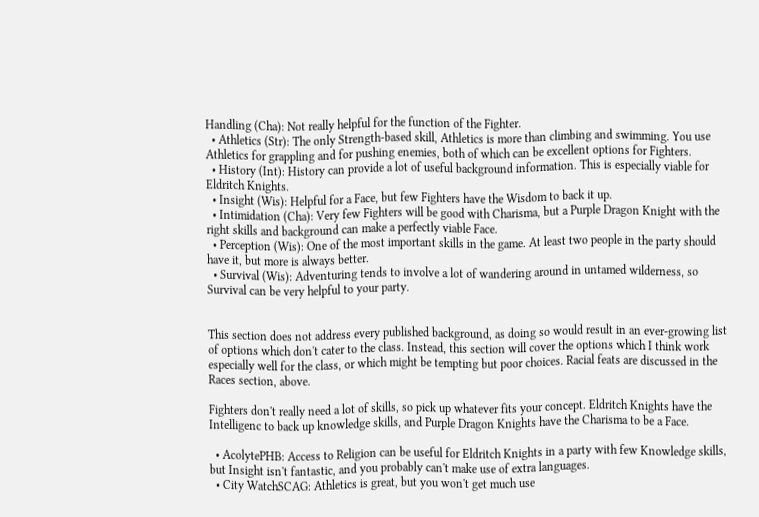Handling (Cha): Not really helpful for the function of the Fighter.
  • Athletics (Str): The only Strength-based skill, Athletics is more than climbing and swimming. You use Athletics for grappling and for pushing enemies, both of which can be excellent options for Fighters.
  • History (Int): History can provide a lot of useful background information. This is especially viable for Eldritch Knights.
  • Insight (Wis): Helpful for a Face, but few Fighters have the Wisdom to back it up.
  • Intimidation (Cha): Very few Fighters will be good with Charisma, but a Purple Dragon Knight with the right skills and background can make a perfectly viable Face.
  • Perception (Wis): One of the most important skills in the game. At least two people in the party should have it, but more is always better.
  • Survival (Wis): Adventuring tends to involve a lot of wandering around in untamed wilderness, so Survival can be very helpful to your party.


This section does not address every published background, as doing so would result in an ever-growing list of options which don't cater to the class. Instead, this section will cover the options which I think work especially well for the class, or which might be tempting but poor choices. Racial feats are discussed in the Races section, above.

Fighters don't really need a lot of skills, so pick up whatever fits your concept. Eldritch Knights have the Intelligenc to back up knowledge skills, and Purple Dragon Knights have the Charisma to be a Face.

  • AcolytePHB: Access to Religion can be useful for Eldritch Knights in a party with few Knowledge skills, but Insight isn't fantastic, and you probably can't make use of extra languages.
  • City WatchSCAG: Athletics is great, but you won't get much use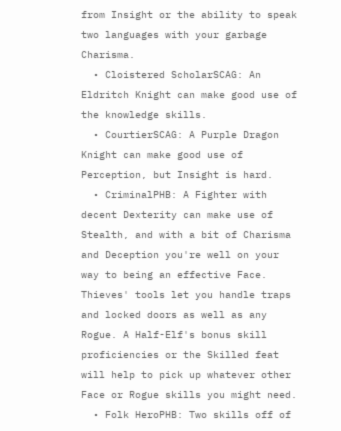from Insight or the ability to speak two languages with your garbage Charisma.
  • Cloistered ScholarSCAG: An Eldritch Knight can make good use of the knowledge skills.
  • CourtierSCAG: A Purple Dragon Knight can make good use of Perception, but Insight is hard.
  • CriminalPHB: A Fighter with decent Dexterity can make use of Stealth, and with a bit of Charisma and Deception you're well on your way to being an effective Face. Thieves' tools let you handle traps and locked doors as well as any Rogue. A Half-Elf's bonus skill proficiencies or the Skilled feat will help to pick up whatever other Face or Rogue skills you might need.
  • Folk HeroPHB: Two skills off of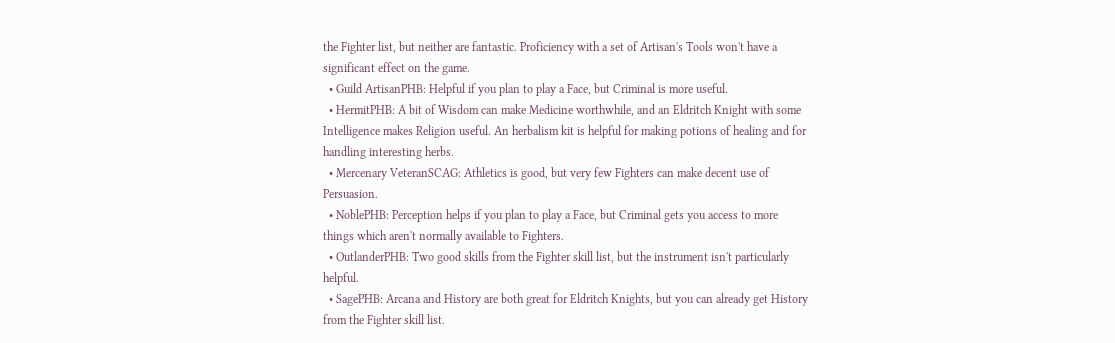the Fighter list, but neither are fantastic. Proficiency with a set of Artisan's Tools won't have a significant effect on the game.
  • Guild ArtisanPHB: Helpful if you plan to play a Face, but Criminal is more useful.
  • HermitPHB: A bit of Wisdom can make Medicine worthwhile, and an Eldritch Knight with some Intelligence makes Religion useful. An herbalism kit is helpful for making potions of healing and for handling interesting herbs.
  • Mercenary VeteranSCAG: Athletics is good, but very few Fighters can make decent use of Persuasion.
  • NoblePHB: Perception helps if you plan to play a Face, but Criminal gets you access to more things which aren't normally available to Fighters.
  • OutlanderPHB: Two good skills from the Fighter skill list, but the instrument isn't particularly helpful.
  • SagePHB: Arcana and History are both great for Eldritch Knights, but you can already get History from the Fighter skill list.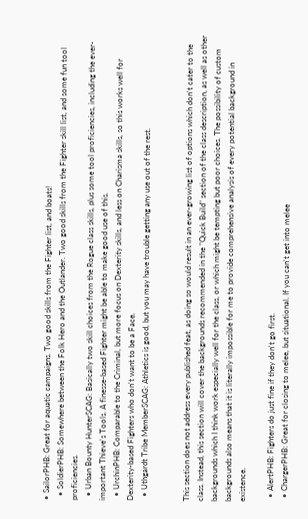• SailorPHB: Great for aquatic campaigns. Two good skills from the Fighter list, and boats!
  • SoldierPHB: Somewhere between the Folk Hero and the Outlander. Two good skills from the Fighter skill list, and some fun tool proficiencies.
  • Urban Bounty HunterSCAG: Basically two skill choices from the Rogue class skills, plus some tool proficiencies, including the ever-important Thieve's Tools. A finesse-based Fighter might be able to make good use of this.
  • UrchinPHB: Comparable to the Criminal, but more focus on Dexterity skills, and less on Charisma skills, so this works well for Dexterity-based Fighters who don't want to be a Face.
  • Uthgardt Tribe MemberSCAG: Athletics is good, but you may have trouble getting any use out of the rest.


This section does not address every published feat, as doing so would result in an ever-growing list of options which don't cater to the class. Instead, this section will cover the backgrounds recommended in the "Quick Build" section of the class description, as well as other backgrounds which I think work especially well for the class, or which might be tempting but poor choices. The possibility of custom backgrounds also means that it is literally impossible for me to provide comprehensive analysis of every potential background in existence.

  • AlertPHB: Fighters do just fine if they don't go first.
  • ChargerPHB: Great for closing to melee, but situational. If you can't get into melee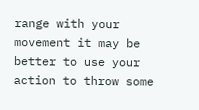range with your movement it may be better to use your action to throw some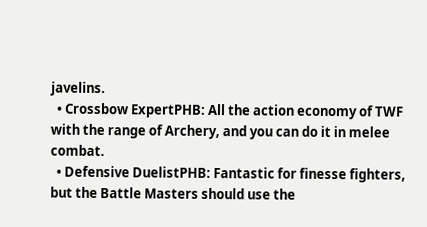javelins.
  • Crossbow ExpertPHB: All the action economy of TWF with the range of Archery, and you can do it in melee combat.
  • Defensive DuelistPHB: Fantastic for finesse fighters, but the Battle Masters should use the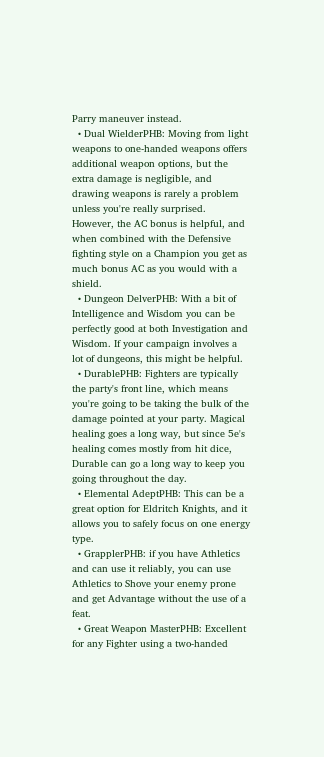Parry maneuver instead.
  • Dual WielderPHB: Moving from light weapons to one-handed weapons offers additional weapon options, but the extra damage is negligible, and drawing weapons is rarely a problem unless you're really surprised. However, the AC bonus is helpful, and when combined with the Defensive fighting style on a Champion you get as much bonus AC as you would with a shield.
  • Dungeon DelverPHB: With a bit of Intelligence and Wisdom you can be perfectly good at both Investigation and Wisdom. If your campaign involves a lot of dungeons, this might be helpful.
  • DurablePHB: Fighters are typically the party's front line, which means you're going to be taking the bulk of the damage pointed at your party. Magical healing goes a long way, but since 5e's healing comes mostly from hit dice, Durable can go a long way to keep you going throughout the day.
  • Elemental AdeptPHB: This can be a great option for Eldritch Knights, and it allows you to safely focus on one energy type.
  • GrapplerPHB: if you have Athletics and can use it reliably, you can use Athletics to Shove your enemy prone and get Advantage without the use of a feat.
  • Great Weapon MasterPHB: Excellent for any Fighter using a two-handed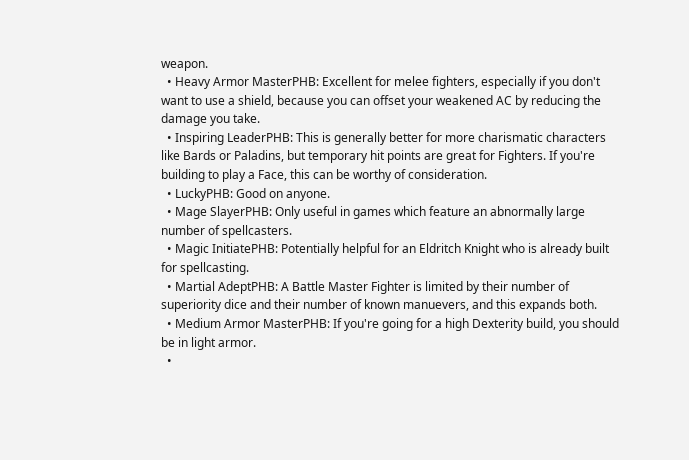weapon.
  • Heavy Armor MasterPHB: Excellent for melee fighters, especially if you don't want to use a shield, because you can offset your weakened AC by reducing the damage you take.
  • Inspiring LeaderPHB: This is generally better for more charismatic characters like Bards or Paladins, but temporary hit points are great for Fighters. If you're building to play a Face, this can be worthy of consideration.
  • LuckyPHB: Good on anyone.
  • Mage SlayerPHB: Only useful in games which feature an abnormally large number of spellcasters.
  • Magic InitiatePHB: Potentially helpful for an Eldritch Knight who is already built for spellcasting.
  • Martial AdeptPHB: A Battle Master Fighter is limited by their number of superiority dice and their number of known manuevers, and this expands both.
  • Medium Armor MasterPHB: If you're going for a high Dexterity build, you should be in light armor.
  •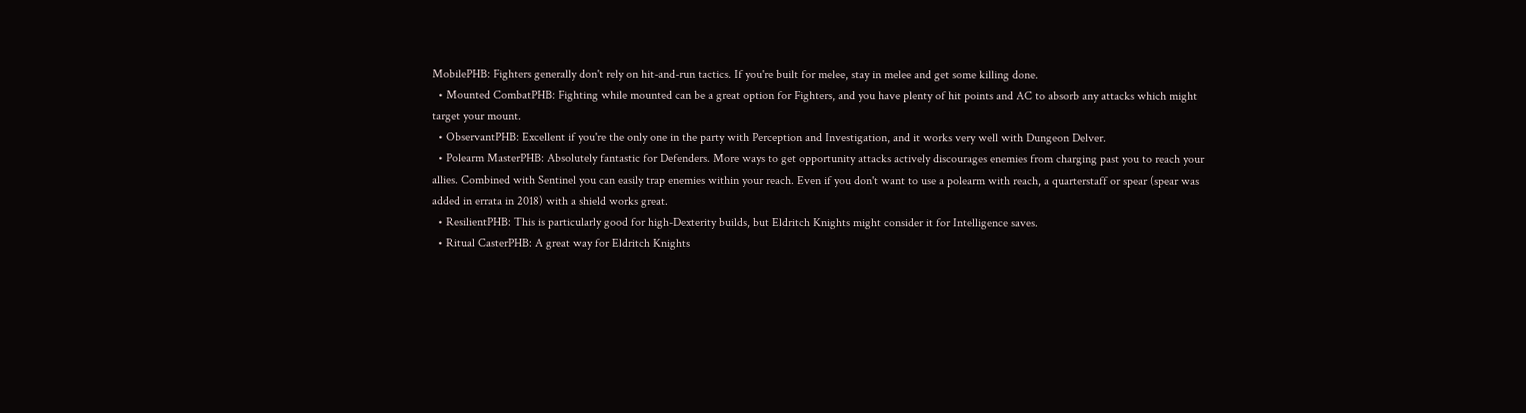MobilePHB: Fighters generally don't rely on hit-and-run tactics. If you're built for melee, stay in melee and get some killing done.
  • Mounted CombatPHB: Fighting while mounted can be a great option for Fighters, and you have plenty of hit points and AC to absorb any attacks which might target your mount.
  • ObservantPHB: Excellent if you're the only one in the party with Perception and Investigation, and it works very well with Dungeon Delver.
  • Polearm MasterPHB: Absolutely fantastic for Defenders. More ways to get opportunity attacks actively discourages enemies from charging past you to reach your allies. Combined with Sentinel you can easily trap enemies within your reach. Even if you don't want to use a polearm with reach, a quarterstaff or spear (spear was added in errata in 2018) with a shield works great.
  • ResilientPHB: This is particularly good for high-Dexterity builds, but Eldritch Knights might consider it for Intelligence saves.
  • Ritual CasterPHB: A great way for Eldritch Knights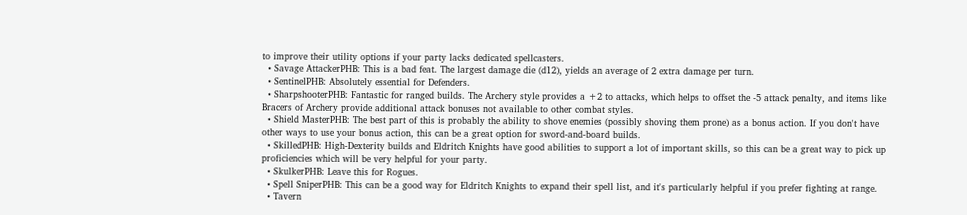to improve their utility options if your party lacks dedicated spellcasters.
  • Savage AttackerPHB: This is a bad feat. The largest damage die (d12), yields an average of 2 extra damage per turn.
  • SentinelPHB: Absolutely essential for Defenders.
  • SharpshooterPHB: Fantastic for ranged builds. The Archery style provides a +2 to attacks, which helps to offset the -5 attack penalty, and items like Bracers of Archery provide additional attack bonuses not available to other combat styles.
  • Shield MasterPHB: The best part of this is probably the ability to shove enemies (possibly shoving them prone) as a bonus action. If you don't have other ways to use your bonus action, this can be a great option for sword-and-board builds.
  • SkilledPHB: High-Dexterity builds and Eldritch Knights have good abilities to support a lot of important skills, so this can be a great way to pick up proficiencies which will be very helpful for your party.
  • SkulkerPHB: Leave this for Rogues.
  • Spell SniperPHB: This can be a good way for Eldritch Knights to expand their spell list, and it's particularly helpful if you prefer fighting at range.
  • Tavern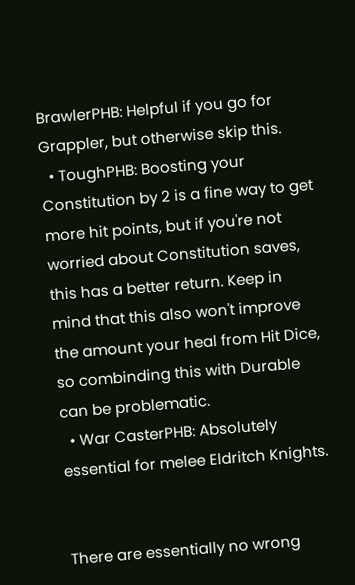BrawlerPHB: Helpful if you go for Grappler, but otherwise skip this.
  • ToughPHB: Boosting your Constitution by 2 is a fine way to get more hit points, but if you're not worried about Constitution saves, this has a better return. Keep in mind that this also won't improve the amount your heal from Hit Dice, so combinding this with Durable can be problematic.
  • War CasterPHB: Absolutely essential for melee Eldritch Knights.


There are essentially no wrong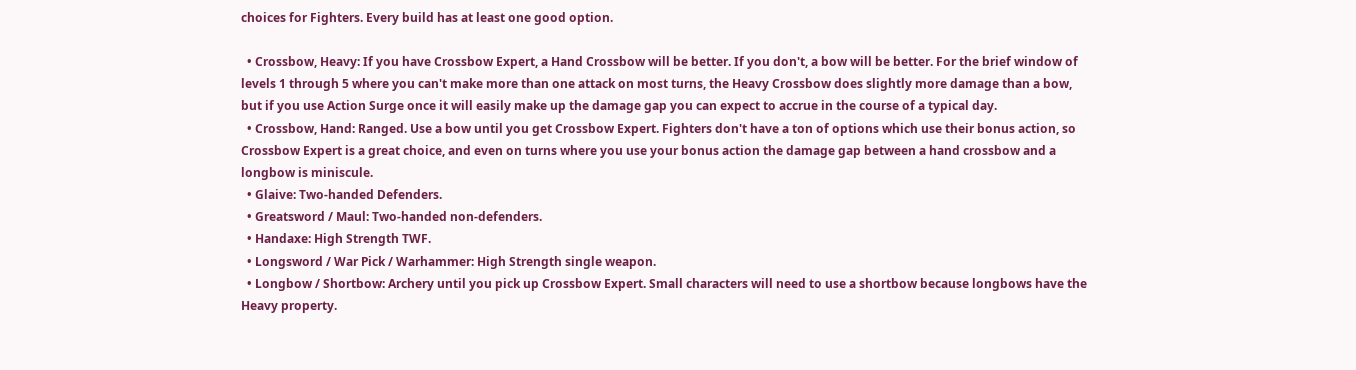choices for Fighters. Every build has at least one good option.

  • Crossbow, Heavy: If you have Crossbow Expert, a Hand Crossbow will be better. If you don't, a bow will be better. For the brief window of levels 1 through 5 where you can't make more than one attack on most turns, the Heavy Crossbow does slightly more damage than a bow, but if you use Action Surge once it will easily make up the damage gap you can expect to accrue in the course of a typical day.
  • Crossbow, Hand: Ranged. Use a bow until you get Crossbow Expert. Fighters don't have a ton of options which use their bonus action, so Crossbow Expert is a great choice, and even on turns where you use your bonus action the damage gap between a hand crossbow and a longbow is miniscule.
  • Glaive: Two-handed Defenders.
  • Greatsword / Maul: Two-handed non-defenders.
  • Handaxe: High Strength TWF.
  • Longsword / War Pick / Warhammer: High Strength single weapon.
  • Longbow / Shortbow: Archery until you pick up Crossbow Expert. Small characters will need to use a shortbow because longbows have the Heavy property.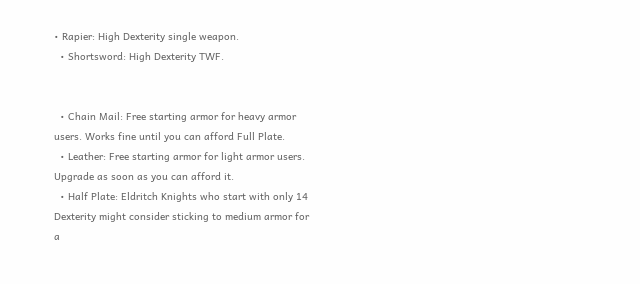• Rapier: High Dexterity single weapon.
  • Shortsword: High Dexterity TWF.


  • Chain Mail: Free starting armor for heavy armor users. Works fine until you can afford Full Plate.
  • Leather: Free starting armor for light armor users. Upgrade as soon as you can afford it.
  • Half Plate: Eldritch Knights who start with only 14 Dexterity might consider sticking to medium armor for a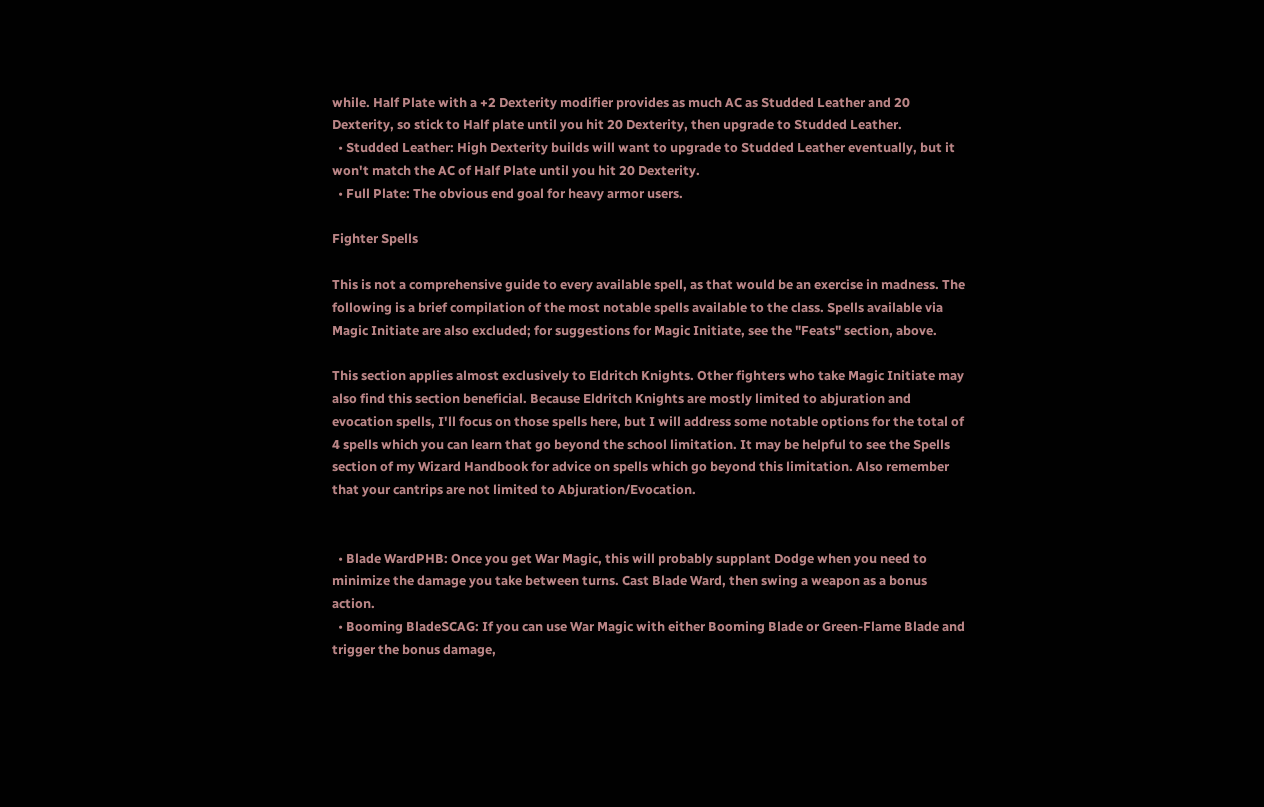while. Half Plate with a +2 Dexterity modifier provides as much AC as Studded Leather and 20 Dexterity, so stick to Half plate until you hit 20 Dexterity, then upgrade to Studded Leather.
  • Studded Leather: High Dexterity builds will want to upgrade to Studded Leather eventually, but it won't match the AC of Half Plate until you hit 20 Dexterity.
  • Full Plate: The obvious end goal for heavy armor users.

Fighter Spells

This is not a comprehensive guide to every available spell, as that would be an exercise in madness. The following is a brief compilation of the most notable spells available to the class. Spells available via Magic Initiate are also excluded; for suggestions for Magic Initiate, see the "Feats" section, above.

This section applies almost exclusively to Eldritch Knights. Other fighters who take Magic Initiate may also find this section beneficial. Because Eldritch Knights are mostly limited to abjuration and evocation spells, I'll focus on those spells here, but I will address some notable options for the total of 4 spells which you can learn that go beyond the school limitation. It may be helpful to see the Spells section of my Wizard Handbook for advice on spells which go beyond this limitation. Also remember that your cantrips are not limited to Abjuration/Evocation.


  • Blade WardPHB: Once you get War Magic, this will probably supplant Dodge when you need to minimize the damage you take between turns. Cast Blade Ward, then swing a weapon as a bonus action.
  • Booming BladeSCAG: If you can use War Magic with either Booming Blade or Green-Flame Blade and trigger the bonus damage,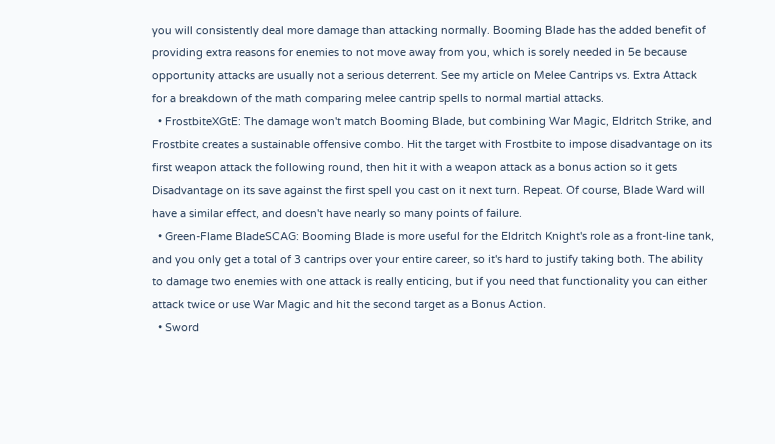you will consistently deal more damage than attacking normally. Booming Blade has the added benefit of providing extra reasons for enemies to not move away from you, which is sorely needed in 5e because opportunity attacks are usually not a serious deterrent. See my article on Melee Cantrips vs. Extra Attack for a breakdown of the math comparing melee cantrip spells to normal martial attacks.
  • FrostbiteXGtE: The damage won't match Booming Blade, but combining War Magic, Eldritch Strike, and Frostbite creates a sustainable offensive combo. Hit the target with Frostbite to impose disadvantage on its first weapon attack the following round, then hit it with a weapon attack as a bonus action so it gets Disadvantage on its save against the first spell you cast on it next turn. Repeat. Of course, Blade Ward will have a similar effect, and doesn't have nearly so many points of failure.
  • Green-Flame BladeSCAG: Booming Blade is more useful for the Eldritch Knight's role as a front-line tank, and you only get a total of 3 cantrips over your entire career, so it's hard to justify taking both. The ability to damage two enemies with one attack is really enticing, but if you need that functionality you can either attack twice or use War Magic and hit the second target as a Bonus Action.
  • Sword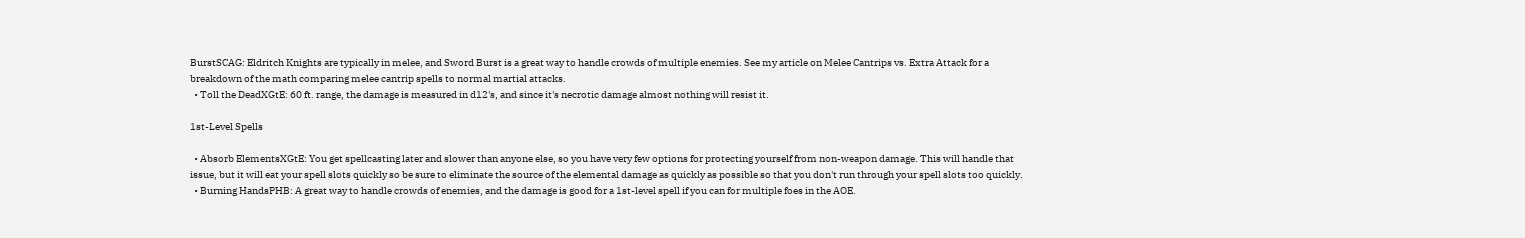BurstSCAG: Eldritch Knights are typically in melee, and Sword Burst is a great way to handle crowds of multiple enemies. See my article on Melee Cantrips vs. Extra Attack for a breakdown of the math comparing melee cantrip spells to normal martial attacks.
  • Toll the DeadXGtE: 60 ft. range, the damage is measured in d12's, and since it's necrotic damage almost nothing will resist it.

1st-Level Spells

  • Absorb ElementsXGtE: You get spellcasting later and slower than anyone else, so you have very few options for protecting yourself from non-weapon damage. This will handle that issue, but it will eat your spell slots quickly so be sure to eliminate the source of the elemental damage as quickly as possible so that you don't run through your spell slots too quickly.
  • Burning HandsPHB: A great way to handle crowds of enemies, and the damage is good for a 1st-level spell if you can for multiple foes in the AOE.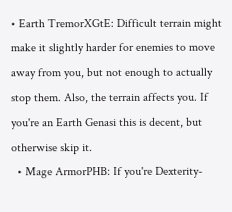• Earth TremorXGtE: Difficult terrain might make it slightly harder for enemies to move away from you, but not enough to actually stop them. Also, the terrain affects you. If you're an Earth Genasi this is decent, but otherwise skip it.
  • Mage ArmorPHB: If you're Dexterity-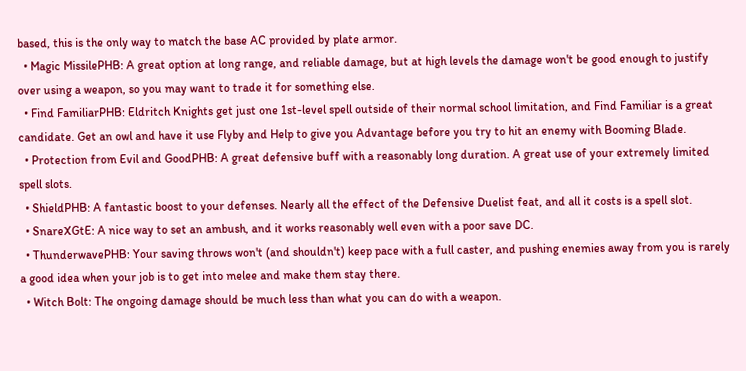based, this is the only way to match the base AC provided by plate armor.
  • Magic MissilePHB: A great option at long range, and reliable damage, but at high levels the damage won't be good enough to justify over using a weapon, so you may want to trade it for something else.
  • Find FamiliarPHB: Eldritch Knights get just one 1st-level spell outside of their normal school limitation, and Find Familiar is a great candidate. Get an owl and have it use Flyby and Help to give you Advantage before you try to hit an enemy with Booming Blade.
  • Protection from Evil and GoodPHB: A great defensive buff with a reasonably long duration. A great use of your extremely limited spell slots.
  • ShieldPHB: A fantastic boost to your defenses. Nearly all the effect of the Defensive Duelist feat, and all it costs is a spell slot.
  • SnareXGtE: A nice way to set an ambush, and it works reasonably well even with a poor save DC.
  • ThunderwavePHB: Your saving throws won't (and shouldn't) keep pace with a full caster, and pushing enemies away from you is rarely a good idea when your job is to get into melee and make them stay there.
  • Witch Bolt: The ongoing damage should be much less than what you can do with a weapon.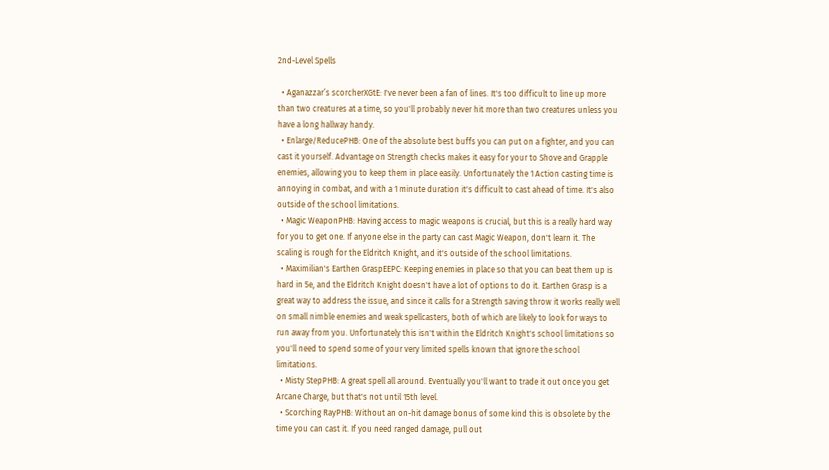2nd-Level Spells

  • Aganazzar’s scorcherXGtE: I've never been a fan of lines. It's too difficult to line up more than two creatures at a time, so you'll probably never hit more than two creatures unless you have a long hallway handy.
  • Enlarge/ReducePHB: One of the absolute best buffs you can put on a fighter, and you can cast it yourself. Advantage on Strength checks makes it easy for your to Shove and Grapple enemies, allowing you to keep them in place easily. Unfortunately the 1 Action casting time is annoying in combat, and with a 1 minute duration it's difficult to cast ahead of time. It's also outside of the school limitations.
  • Magic WeaponPHB: Having access to magic weapons is crucial, but this is a really hard way for you to get one. If anyone else in the party can cast Magic Weapon, don't learn it. The scaling is rough for the Eldritch Knight, and it's outside of the school limitations.
  • Maximilian's Earthen GraspEEPC: Keeping enemies in place so that you can beat them up is hard in 5e, and the Eldritch Knight doesn't have a lot of options to do it. Earthen Grasp is a great way to address the issue, and since it calls for a Strength saving throw it works really well on small nimble enemies and weak spellcasters, both of which are likely to look for ways to run away from you. Unfortunately this isn't within the Eldritch Knight's school limitations so you'll need to spend some of your very limited spells known that ignore the school limitations.
  • Misty StepPHB: A great spell all around. Eventually you'll want to trade it out once you get Arcane Charge, but that's not until 15th level.
  • Scorching RayPHB: Without an on-hit damage bonus of some kind this is obsolete by the time you can cast it. If you need ranged damage, pull out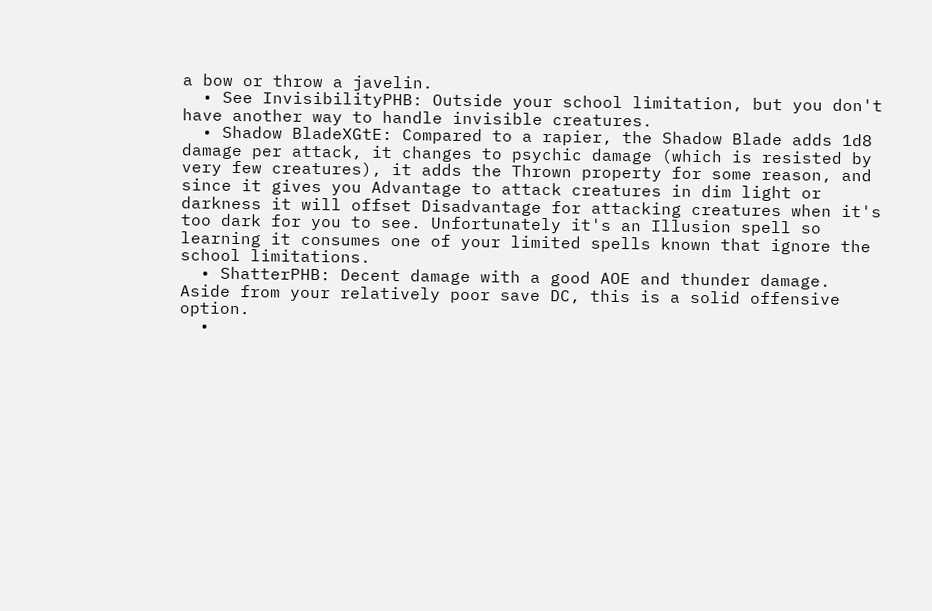a bow or throw a javelin.
  • See InvisibilityPHB: Outside your school limitation, but you don't have another way to handle invisible creatures.
  • Shadow BladeXGtE: Compared to a rapier, the Shadow Blade adds 1d8 damage per attack, it changes to psychic damage (which is resisted by very few creatures), it adds the Thrown property for some reason, and since it gives you Advantage to attack creatures in dim light or darkness it will offset Disadvantage for attacking creatures when it's too dark for you to see. Unfortunately it's an Illusion spell so learning it consumes one of your limited spells known that ignore the school limitations.
  • ShatterPHB: Decent damage with a good AOE and thunder damage. Aside from your relatively poor save DC, this is a solid offensive option.
  •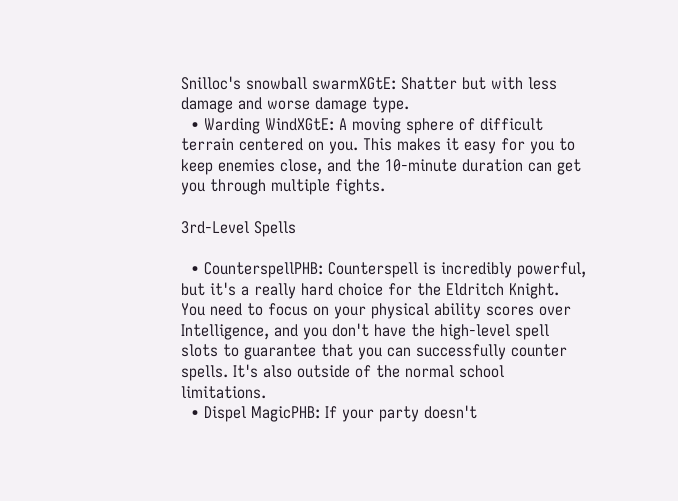Snilloc's snowball swarmXGtE: Shatter but with less damage and worse damage type.
  • Warding WindXGtE: A moving sphere of difficult terrain centered on you. This makes it easy for you to keep enemies close, and the 10-minute duration can get you through multiple fights.

3rd-Level Spells

  • CounterspellPHB: Counterspell is incredibly powerful, but it's a really hard choice for the Eldritch Knight. You need to focus on your physical ability scores over Intelligence, and you don't have the high-level spell slots to guarantee that you can successfully counter spells. It's also outside of the normal school limitations.
  • Dispel MagicPHB: If your party doesn't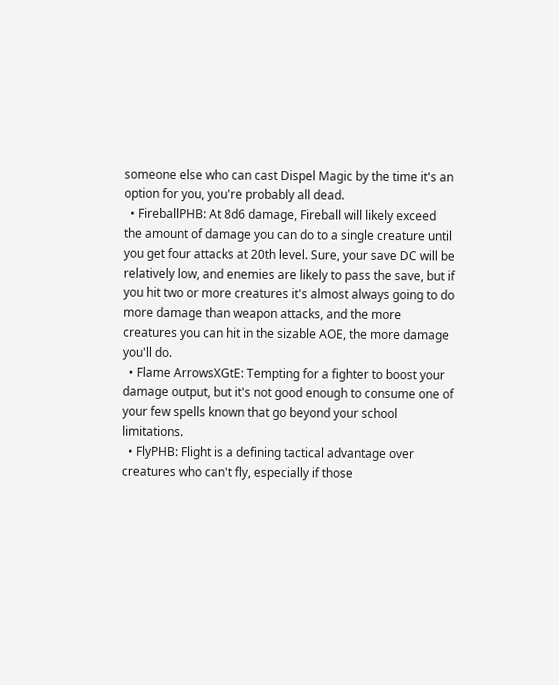someone else who can cast Dispel Magic by the time it's an option for you, you're probably all dead.
  • FireballPHB: At 8d6 damage, Fireball will likely exceed the amount of damage you can do to a single creature until you get four attacks at 20th level. Sure, your save DC will be relatively low, and enemies are likely to pass the save, but if you hit two or more creatures it's almost always going to do more damage than weapon attacks, and the more creatures you can hit in the sizable AOE, the more damage you'll do.
  • Flame ArrowsXGtE: Tempting for a fighter to boost your damage output, but it's not good enough to consume one of your few spells known that go beyond your school limitations.
  • FlyPHB: Flight is a defining tactical advantage over creatures who can't fly, especially if those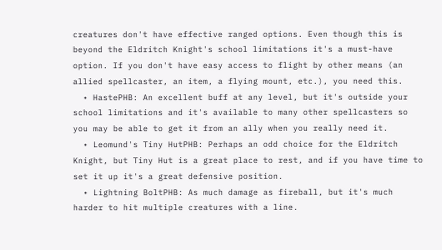creatures don't have effective ranged options. Even though this is beyond the Eldritch Knight's school limitations it's a must-have option. If you don't have easy access to flight by other means (an allied spellcaster, an item, a flying mount, etc.), you need this.
  • HastePHB: An excellent buff at any level, but it's outside your school limitations and it's available to many other spellcasters so you may be able to get it from an ally when you really need it.
  • Leomund's Tiny HutPHB: Perhaps an odd choice for the Eldritch Knight, but Tiny Hut is a great place to rest, and if you have time to set it up it's a great defensive position.
  • Lightning BoltPHB: As much damage as fireball, but it's much harder to hit multiple creatures with a line.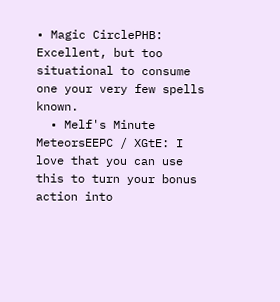• Magic CirclePHB: Excellent, but too situational to consume one your very few spells known.
  • Melf's Minute MeteorsEEPC / XGtE: I love that you can use this to turn your bonus action into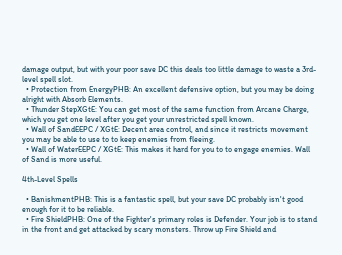damage output, but with your poor save DC this deals too little damage to waste a 3rd-level spell slot.
  • Protection from EnergyPHB: An excellent defensive option, but you may be doing alright with Absorb Elements.
  • Thunder StepXGtE: You can get most of the same function from Arcane Charge, which you get one level after you get your unrestricted spell known.
  • Wall of SandEEPC / XGtE: Decent area control, and since it restricts movement you may be able to use to to keep enemies from fleeing.
  • Wall of WaterEEPC / XGtE: This makes it hard for you to to engage enemies. Wall of Sand is more useful.

4th-Level Spells

  • BanishmentPHB: This is a fantastic spell, but your save DC probably isn't good enough for it to be reliable.
  • Fire ShieldPHB: One of the Fighter's primary roles is Defender. Your job is to stand in the front and get attacked by scary monsters. Throw up Fire Shield and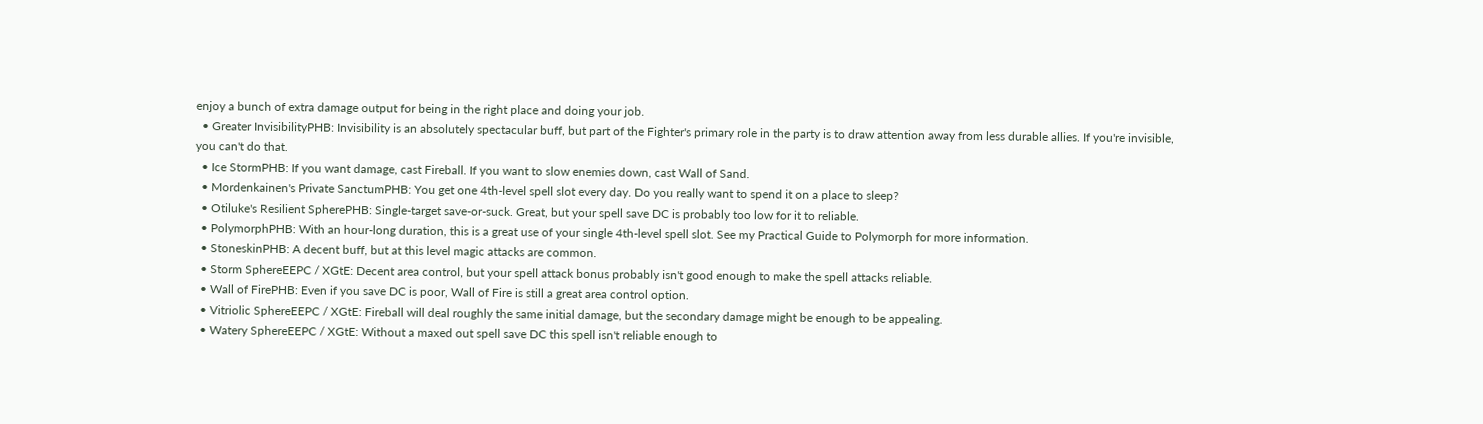enjoy a bunch of extra damage output for being in the right place and doing your job.
  • Greater InvisibilityPHB: Invisibility is an absolutely spectacular buff, but part of the Fighter's primary role in the party is to draw attention away from less durable allies. If you're invisible, you can't do that.
  • Ice StormPHB: If you want damage, cast Fireball. If you want to slow enemies down, cast Wall of Sand.
  • Mordenkainen's Private SanctumPHB: You get one 4th-level spell slot every day. Do you really want to spend it on a place to sleep?
  • Otiluke's Resilient SpherePHB: Single-target save-or-suck. Great, but your spell save DC is probably too low for it to reliable.
  • PolymorphPHB: With an hour-long duration, this is a great use of your single 4th-level spell slot. See my Practical Guide to Polymorph for more information.
  • StoneskinPHB: A decent buff, but at this level magic attacks are common.
  • Storm SphereEEPC / XGtE: Decent area control, but your spell attack bonus probably isn't good enough to make the spell attacks reliable.
  • Wall of FirePHB: Even if you save DC is poor, Wall of Fire is still a great area control option.
  • Vitriolic SphereEEPC / XGtE: Fireball will deal roughly the same initial damage, but the secondary damage might be enough to be appealing.
  • Watery SphereEEPC / XGtE: Without a maxed out spell save DC this spell isn't reliable enough to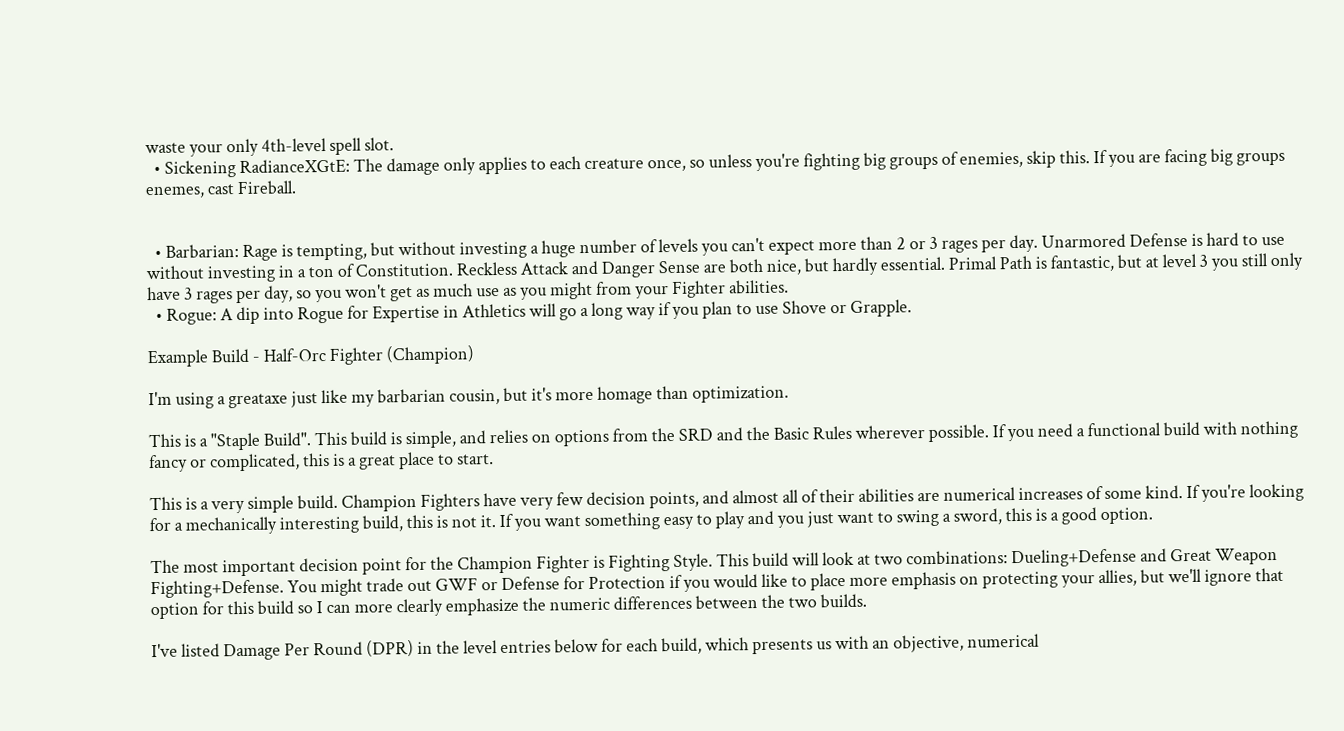waste your only 4th-level spell slot.
  • Sickening RadianceXGtE: The damage only applies to each creature once, so unless you're fighting big groups of enemies, skip this. If you are facing big groups enemes, cast Fireball.


  • Barbarian: Rage is tempting, but without investing a huge number of levels you can't expect more than 2 or 3 rages per day. Unarmored Defense is hard to use without investing in a ton of Constitution. Reckless Attack and Danger Sense are both nice, but hardly essential. Primal Path is fantastic, but at level 3 you still only have 3 rages per day, so you won't get as much use as you might from your Fighter abilities.
  • Rogue: A dip into Rogue for Expertise in Athletics will go a long way if you plan to use Shove or Grapple.

Example Build - Half-Orc Fighter (Champion)

I'm using a greataxe just like my barbarian cousin, but it's more homage than optimization.

This is a "Staple Build". This build is simple, and relies on options from the SRD and the Basic Rules wherever possible. If you need a functional build with nothing fancy or complicated, this is a great place to start.

This is a very simple build. Champion Fighters have very few decision points, and almost all of their abilities are numerical increases of some kind. If you're looking for a mechanically interesting build, this is not it. If you want something easy to play and you just want to swing a sword, this is a good option.

The most important decision point for the Champion Fighter is Fighting Style. This build will look at two combinations: Dueling+Defense and Great Weapon Fighting+Defense. You might trade out GWF or Defense for Protection if you would like to place more emphasis on protecting your allies, but we'll ignore that option for this build so I can more clearly emphasize the numeric differences between the two builds.

I've listed Damage Per Round (DPR) in the level entries below for each build, which presents us with an objective, numerical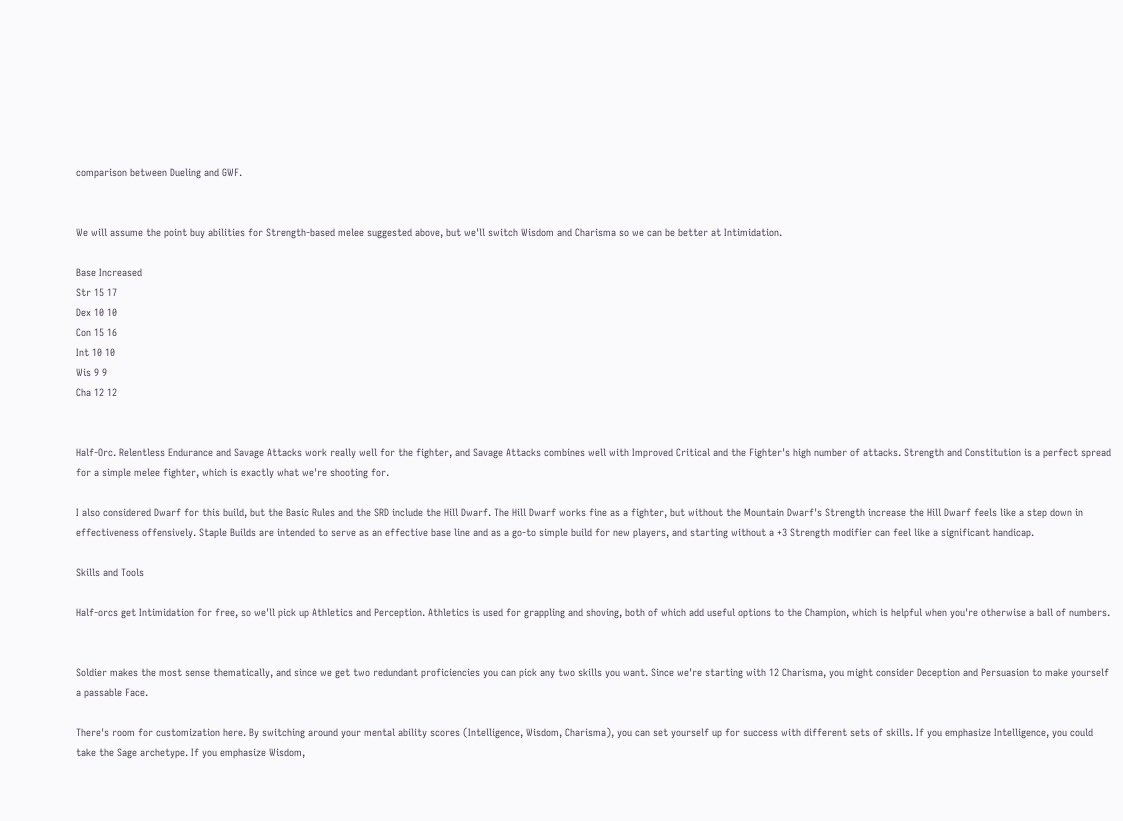comparison between Dueling and GWF.


We will assume the point buy abilities for Strength-based melee suggested above, but we'll switch Wisdom and Charisma so we can be better at Intimidation.

Base Increased
Str 15 17
Dex 10 10
Con 15 16
Int 10 10
Wis 9 9
Cha 12 12


Half-Orc. Relentless Endurance and Savage Attacks work really well for the fighter, and Savage Attacks combines well with Improved Critical and the Fighter's high number of attacks. Strength and Constitution is a perfect spread for a simple melee fighter, which is exactly what we're shooting for.

I also considered Dwarf for this build, but the Basic Rules and the SRD include the Hill Dwarf. The Hill Dwarf works fine as a fighter, but without the Mountain Dwarf's Strength increase the Hill Dwarf feels like a step down in effectiveness offensively. Staple Builds are intended to serve as an effective base line and as a go-to simple build for new players, and starting without a +3 Strength modifier can feel like a significant handicap.

Skills and Tools

Half-orcs get Intimidation for free, so we'll pick up Athletics and Perception. Athletics is used for grappling and shoving, both of which add useful options to the Champion, which is helpful when you're otherwise a ball of numbers.


Soldier makes the most sense thematically, and since we get two redundant proficiencies you can pick any two skills you want. Since we're starting with 12 Charisma, you might consider Deception and Persuasion to make yourself a passable Face.

There's room for customization here. By switching around your mental ability scores (Intelligence, Wisdom, Charisma), you can set yourself up for success with different sets of skills. If you emphasize Intelligence, you could take the Sage archetype. If you emphasize Wisdom,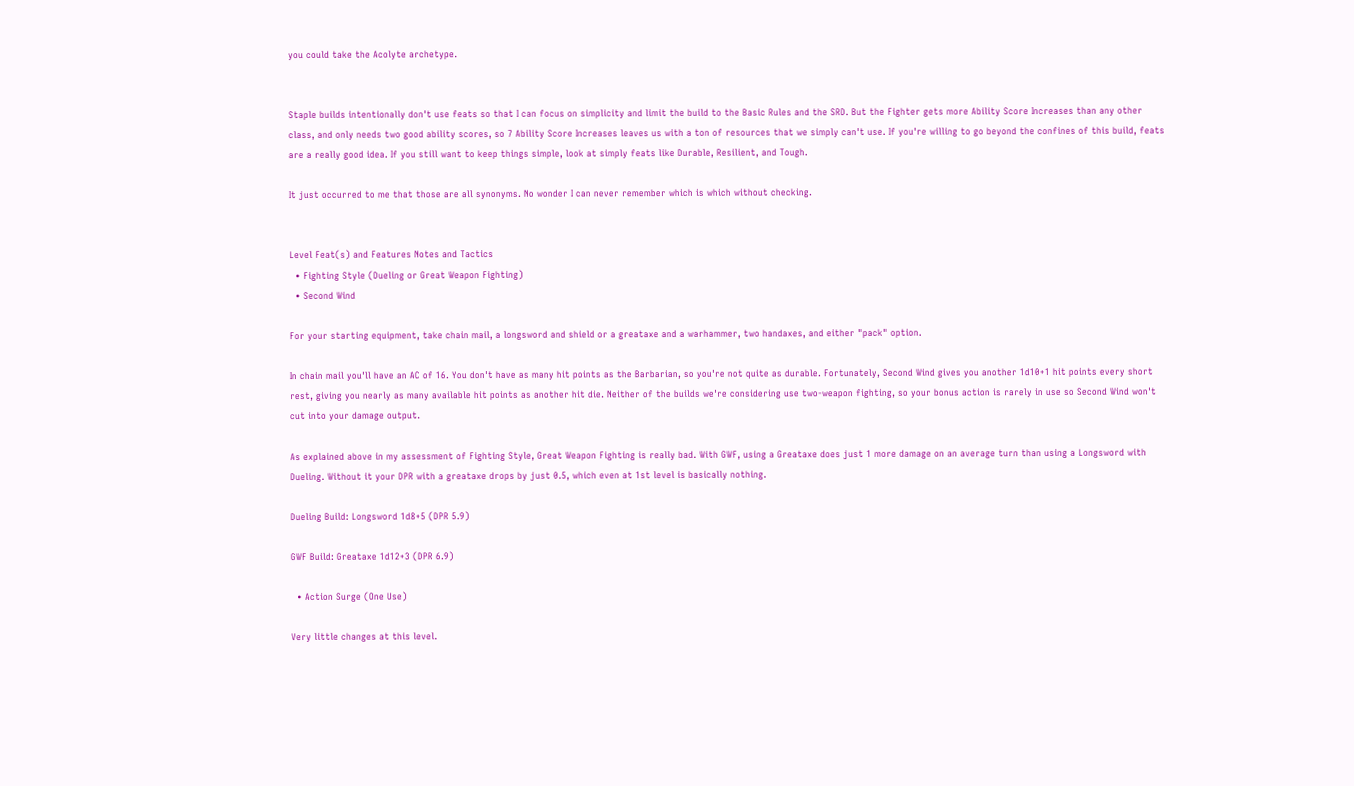you could take the Acolyte archetype.


Staple builds intentionally don't use feats so that I can focus on simplicity and limit the build to the Basic Rules and the SRD. But the Fighter gets more Ability Score Increases than any other class, and only needs two good ability scores, so 7 Ability Score Increases leaves us with a ton of resources that we simply can't use. If you're willing to go beyond the confines of this build, feats are a really good idea. If you still want to keep things simple, look at simply feats like Durable, Resilient, and Tough.

It just occurred to me that those are all synonyms. No wonder I can never remember which is which without checking.


Level Feat(s) and Features Notes and Tactics
  • Fighting Style (Dueling or Great Weapon Fighting)
  • Second Wind

For your starting equipment, take chain mail, a longsword and shield or a greataxe and a warhammer, two handaxes, and either "pack" option.

In chain mail you'll have an AC of 16. You don't have as many hit points as the Barbarian, so you're not quite as durable. Fortunately, Second Wind gives you another 1d10+1 hit points every short rest, giving you nearly as many available hit points as another hit die. Neither of the builds we're considering use two-weapon fighting, so your bonus action is rarely in use so Second Wind won't cut into your damage output.

As explained above in my assessment of Fighting Style, Great Weapon Fighting is really bad. With GWF, using a Greataxe does just 1 more damage on an average turn than using a Longsword with Dueling. Without it your DPR with a greataxe drops by just 0.5, which even at 1st level is basically nothing.

Dueling Build: Longsword 1d8+5 (DPR 5.9)

GWF Build: Greataxe 1d12+3 (DPR 6.9)

  • Action Surge (One Use)

Very little changes at this level.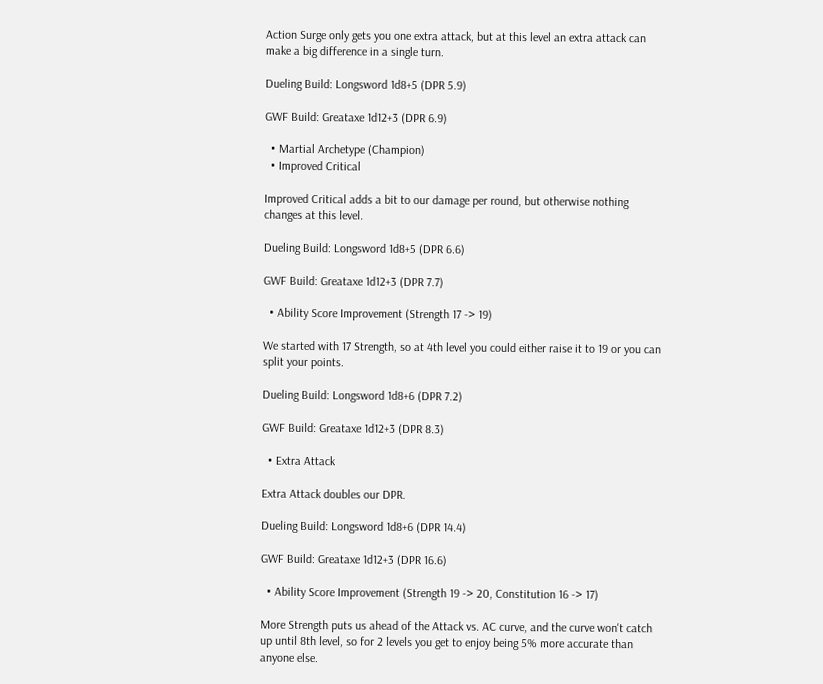Action Surge only gets you one extra attack, but at this level an extra attack can make a big difference in a single turn.

Dueling Build: Longsword 1d8+5 (DPR 5.9)

GWF Build: Greataxe 1d12+3 (DPR 6.9)

  • Martial Archetype (Champion)
  • Improved Critical

Improved Critical adds a bit to our damage per round, but otherwise nothing changes at this level.

Dueling Build: Longsword 1d8+5 (DPR 6.6)

GWF Build: Greataxe 1d12+3 (DPR 7.7)

  • Ability Score Improvement (Strength 17 -> 19)

We started with 17 Strength, so at 4th level you could either raise it to 19 or you can split your points.

Dueling Build: Longsword 1d8+6 (DPR 7.2)

GWF Build: Greataxe 1d12+3 (DPR 8.3)

  • Extra Attack

Extra Attack doubles our DPR.

Dueling Build: Longsword 1d8+6 (DPR 14.4)

GWF Build: Greataxe 1d12+3 (DPR 16.6)

  • Ability Score Improvement (Strength 19 -> 20, Constitution 16 -> 17)

More Strength puts us ahead of the Attack vs. AC curve, and the curve won't catch up until 8th level, so for 2 levels you get to enjoy being 5% more accurate than anyone else.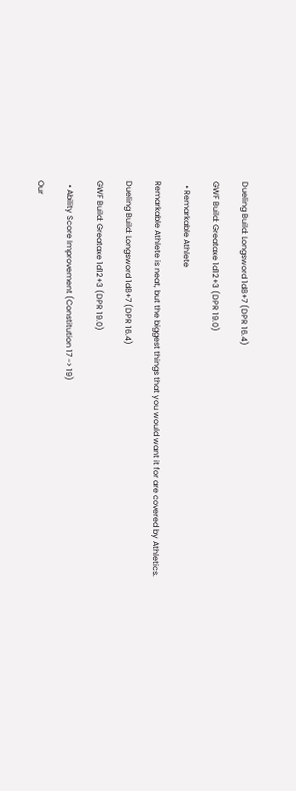Dueling Build: Longsword 1d8+7 (DPR 16.4)

GWF Build: Greataxe 1d12+3 (DPR 19.0)

  • Remarkable Athlete

Remarkable Athlete is neat, but the biggest things that you would want it for are covered by Athletics.

Dueling Build: Longsword 1d8+7 (DPR 16.4)

GWF Build: Greataxe 1d12+3 (DPR 19.0)

  • Ability Score Improvement (Constitution 17 -> 19)

Our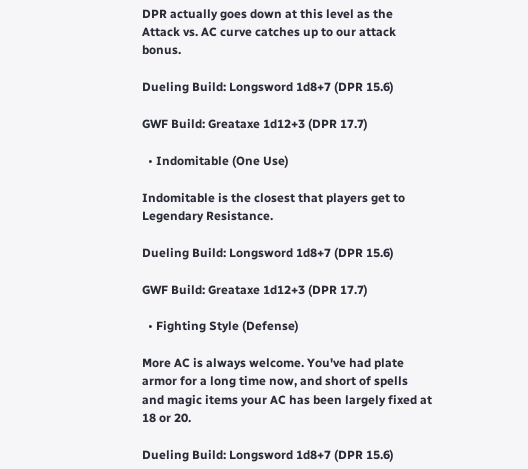DPR actually goes down at this level as the Attack vs. AC curve catches up to our attack bonus.

Dueling Build: Longsword 1d8+7 (DPR 15.6)

GWF Build: Greataxe 1d12+3 (DPR 17.7)

  • Indomitable (One Use)

Indomitable is the closest that players get to Legendary Resistance.

Dueling Build: Longsword 1d8+7 (DPR 15.6)

GWF Build: Greataxe 1d12+3 (DPR 17.7)

  • Fighting Style (Defense)

More AC is always welcome. You've had plate armor for a long time now, and short of spells and magic items your AC has been largely fixed at 18 or 20.

Dueling Build: Longsword 1d8+7 (DPR 15.6)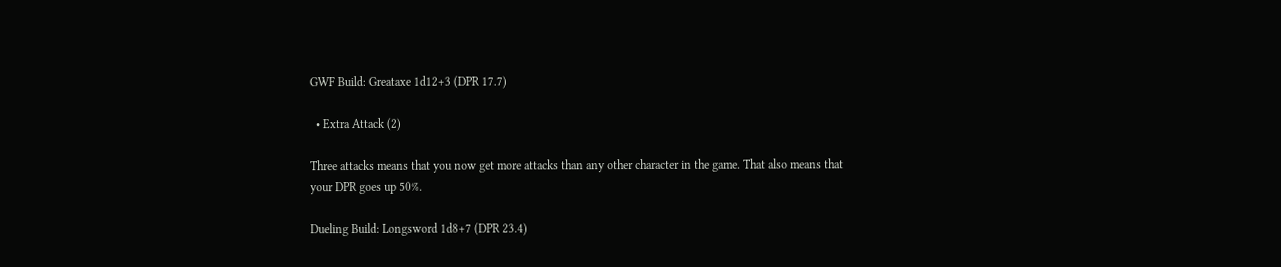GWF Build: Greataxe 1d12+3 (DPR 17.7)

  • Extra Attack (2)

Three attacks means that you now get more attacks than any other character in the game. That also means that your DPR goes up 50%.

Dueling Build: Longsword 1d8+7 (DPR 23.4)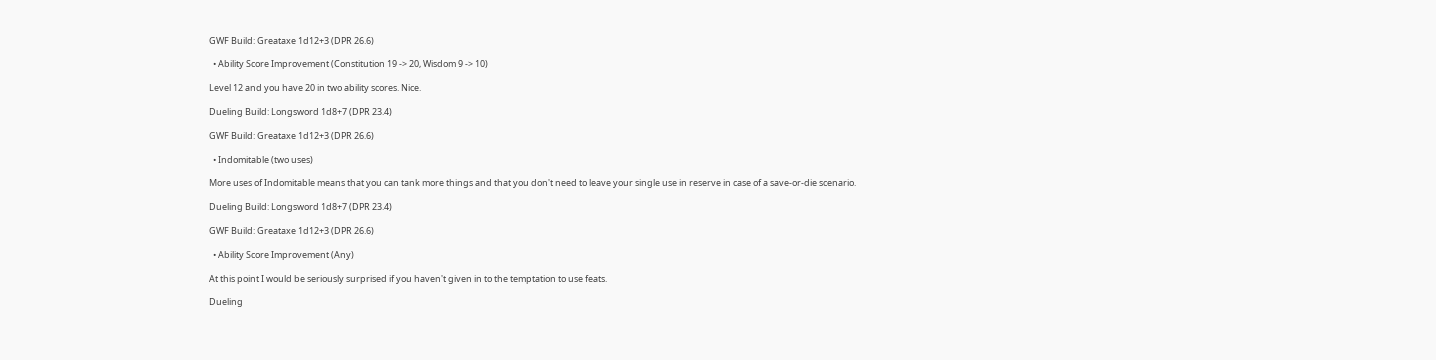GWF Build: Greataxe 1d12+3 (DPR 26.6)

  • Ability Score Improvement (Constitution 19 -> 20, Wisdom 9 -> 10)

Level 12 and you have 20 in two ability scores. Nice.

Dueling Build: Longsword 1d8+7 (DPR 23.4)

GWF Build: Greataxe 1d12+3 (DPR 26.6)

  • Indomitable (two uses)

More uses of Indomitable means that you can tank more things and that you don't need to leave your single use in reserve in case of a save-or-die scenario.

Dueling Build: Longsword 1d8+7 (DPR 23.4)

GWF Build: Greataxe 1d12+3 (DPR 26.6)

  • Ability Score Improvement (Any)

At this point I would be seriously surprised if you haven't given in to the temptation to use feats.

Dueling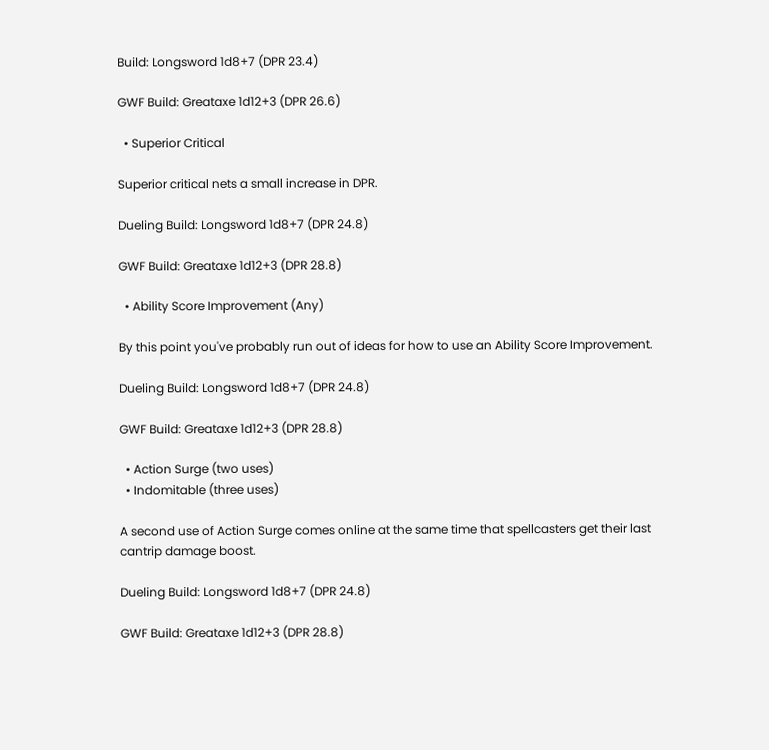Build: Longsword 1d8+7 (DPR 23.4)

GWF Build: Greataxe 1d12+3 (DPR 26.6)

  • Superior Critical

Superior critical nets a small increase in DPR.

Dueling Build: Longsword 1d8+7 (DPR 24.8)

GWF Build: Greataxe 1d12+3 (DPR 28.8)

  • Ability Score Improvement (Any)

By this point you've probably run out of ideas for how to use an Ability Score Improvement.

Dueling Build: Longsword 1d8+7 (DPR 24.8)

GWF Build: Greataxe 1d12+3 (DPR 28.8)

  • Action Surge (two uses)
  • Indomitable (three uses)

A second use of Action Surge comes online at the same time that spellcasters get their last cantrip damage boost.

Dueling Build: Longsword 1d8+7 (DPR 24.8)

GWF Build: Greataxe 1d12+3 (DPR 28.8)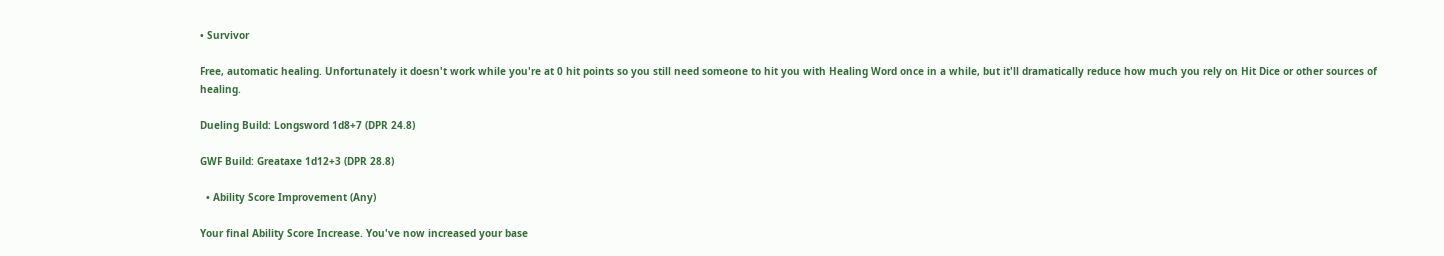• Survivor

Free, automatic healing. Unfortunately it doesn't work while you're at 0 hit points so you still need someone to hit you with Healing Word once in a while, but it'll dramatically reduce how much you rely on Hit Dice or other sources of healing.

Dueling Build: Longsword 1d8+7 (DPR 24.8)

GWF Build: Greataxe 1d12+3 (DPR 28.8)

  • Ability Score Improvement (Any)

Your final Ability Score Increase. You've now increased your base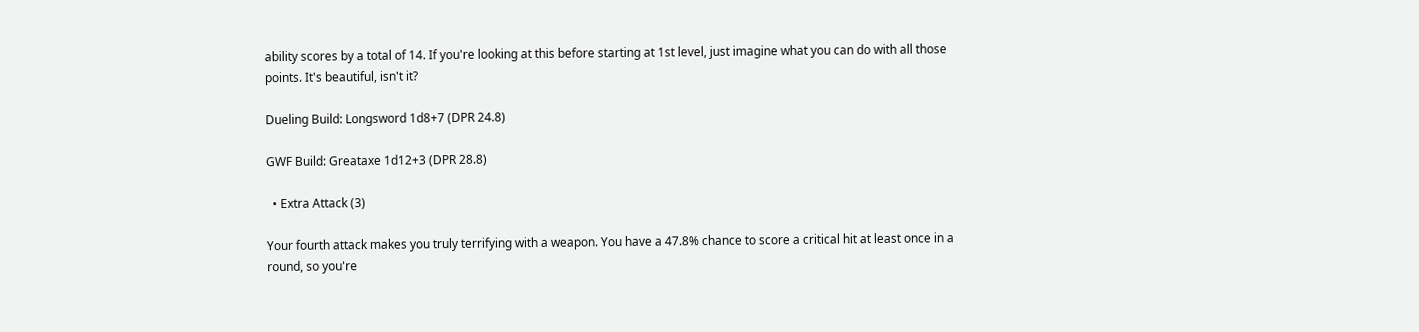ability scores by a total of 14. If you're looking at this before starting at 1st level, just imagine what you can do with all those points. It's beautiful, isn't it?

Dueling Build: Longsword 1d8+7 (DPR 24.8)

GWF Build: Greataxe 1d12+3 (DPR 28.8)

  • Extra Attack (3)

Your fourth attack makes you truly terrifying with a weapon. You have a 47.8% chance to score a critical hit at least once in a round, so you're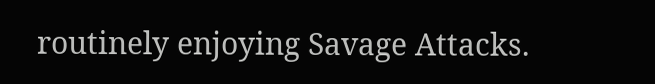routinely enjoying Savage Attacks.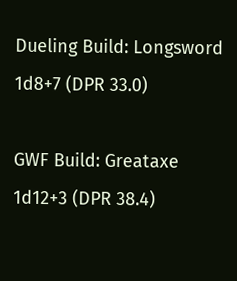Dueling Build: Longsword 1d8+7 (DPR 33.0)

GWF Build: Greataxe 1d12+3 (DPR 38.4)